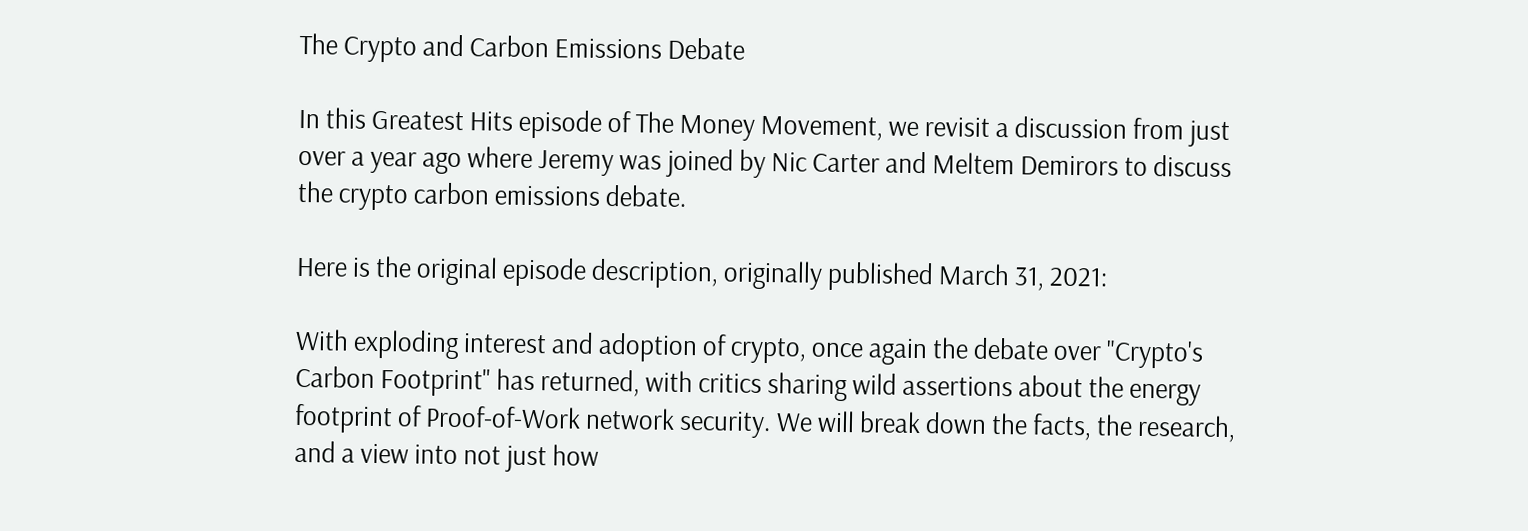The Crypto and Carbon Emissions Debate

In this Greatest Hits episode of The Money Movement, we revisit a discussion from just over a year ago where Jeremy was joined by Nic Carter and Meltem Demirors to discuss the crypto carbon emissions debate.

Here is the original episode description, originally published March 31, 2021:

With exploding interest and adoption of crypto, once again the debate over "Crypto's Carbon Footprint" has returned, with critics sharing wild assertions about the energy footprint of Proof-of-Work network security. We will break down the facts, the research, and a view into not just how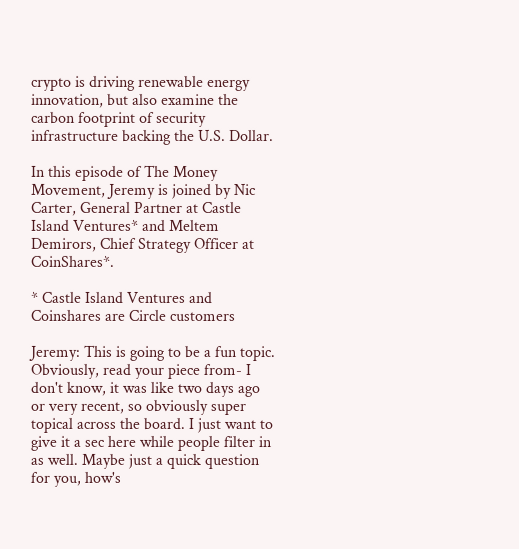crypto is driving renewable energy innovation, but also examine the carbon footprint of security infrastructure backing the U.S. Dollar.

In this episode of The Money Movement, Jeremy is joined by Nic Carter, General Partner at Castle Island Ventures* and Meltem Demirors, Chief Strategy Officer at CoinShares*.

* Castle Island Ventures and Coinshares are Circle customers

Jeremy: This is going to be a fun topic. Obviously, read your piece from- I don't know, it was like two days ago or very recent, so obviously super topical across the board. I just want to give it a sec here while people filter in as well. Maybe just a quick question for you, how's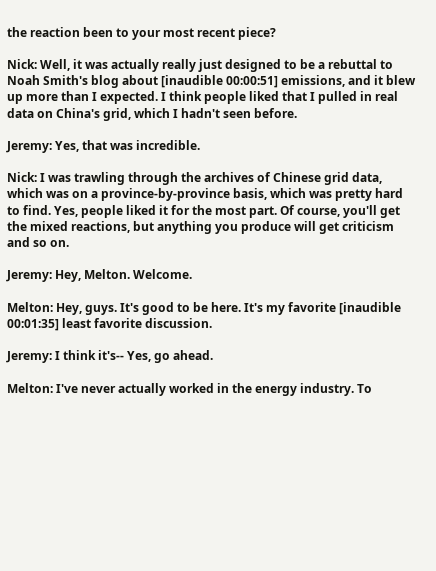the reaction been to your most recent piece?

Nick: Well, it was actually really just designed to be a rebuttal to Noah Smith's blog about [inaudible 00:00:51] emissions, and it blew up more than I expected. I think people liked that I pulled in real data on China's grid, which I hadn't seen before.

Jeremy: Yes, that was incredible.

Nick: I was trawling through the archives of Chinese grid data, which was on a province-by-province basis, which was pretty hard to find. Yes, people liked it for the most part. Of course, you'll get the mixed reactions, but anything you produce will get criticism and so on.

Jeremy: Hey, Melton. Welcome.

Melton: Hey, guys. It's good to be here. It's my favorite [inaudible 00:01:35] least favorite discussion.

Jeremy: I think it's-- Yes, go ahead.

Melton: I've never actually worked in the energy industry. To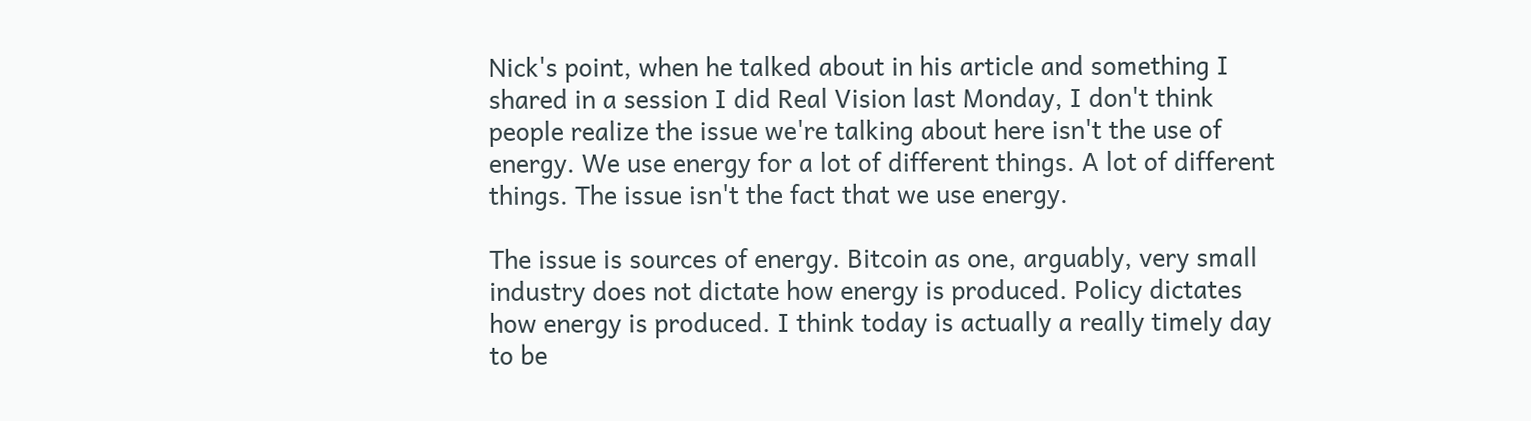Nick's point, when he talked about in his article and something I shared in a session I did Real Vision last Monday, I don't think people realize the issue we're talking about here isn't the use of energy. We use energy for a lot of different things. A lot of different things. The issue isn't the fact that we use energy.

The issue is sources of energy. Bitcoin as one, arguably, very small industry does not dictate how energy is produced. Policy dictates how energy is produced. I think today is actually a really timely day to be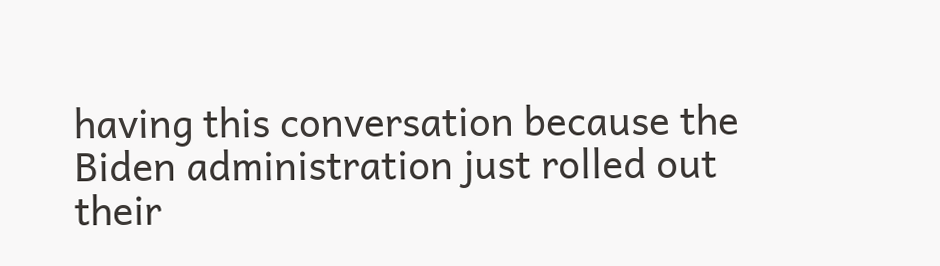having this conversation because the Biden administration just rolled out their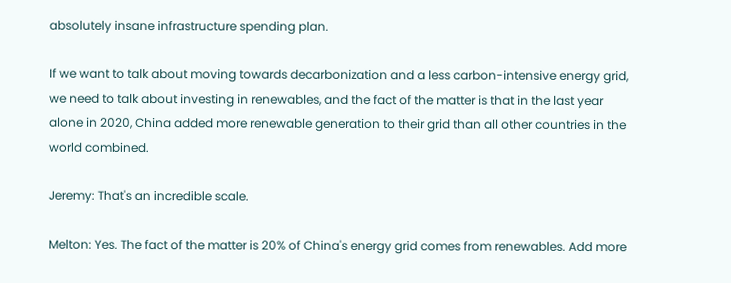absolutely insane infrastructure spending plan.

If we want to talk about moving towards decarbonization and a less carbon-intensive energy grid, we need to talk about investing in renewables, and the fact of the matter is that in the last year alone in 2020, China added more renewable generation to their grid than all other countries in the world combined.

Jeremy: That's an incredible scale.

Melton: Yes. The fact of the matter is 20% of China's energy grid comes from renewables. Add more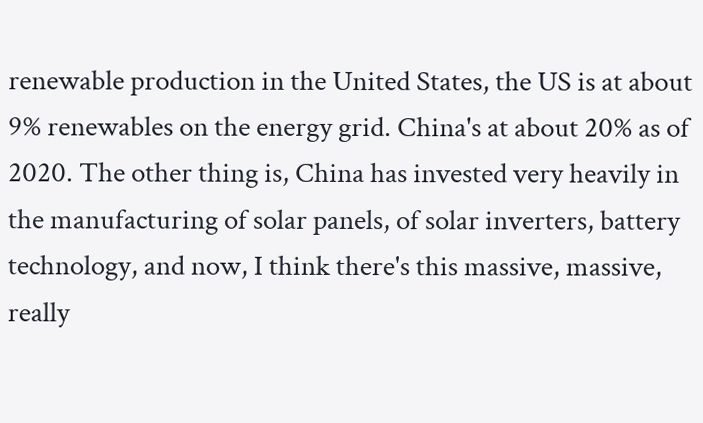renewable production in the United States, the US is at about 9% renewables on the energy grid. China's at about 20% as of 2020. The other thing is, China has invested very heavily in the manufacturing of solar panels, of solar inverters, battery technology, and now, I think there's this massive, massive, really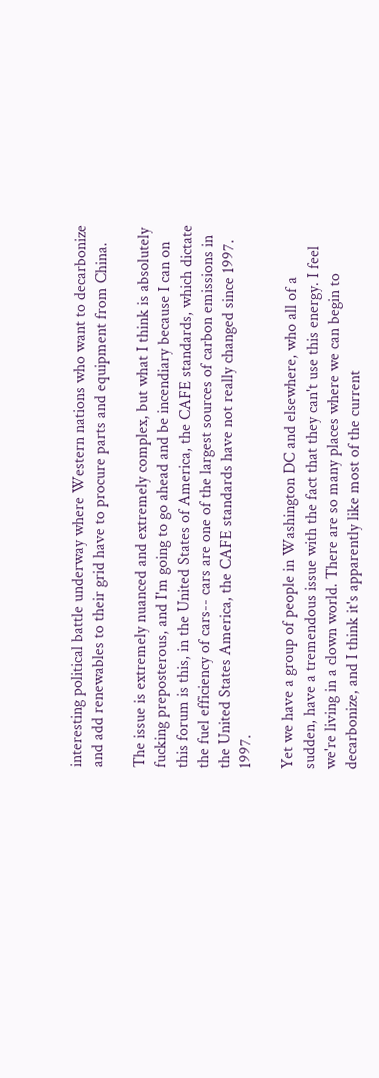interesting political battle underway where Western nations who want to decarbonize and add renewables to their grid have to procure parts and equipment from China.

The issue is extremely nuanced and extremely complex, but what I think is absolutely fucking preposterous, and I'm going to go ahead and be incendiary because I can on this forum is this, in the United States of America, the CAFE standards, which dictate the fuel efficiency of cars-- cars are one of the largest sources of carbon emissions in the United States America, the CAFE standards have not really changed since 1997. 1997.

Yet we have a group of people in Washington DC and elsewhere, who all of a sudden, have a tremendous issue with the fact that they can't use this energy. I feel we're living in a clown world. There are so many places where we can begin to decarbonize, and I think it's apparently like most of the current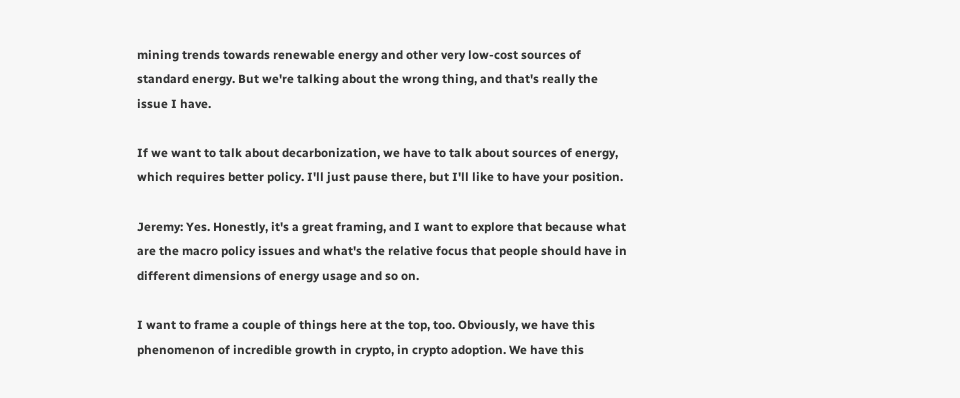mining trends towards renewable energy and other very low-cost sources of standard energy. But we're talking about the wrong thing, and that's really the issue I have.

If we want to talk about decarbonization, we have to talk about sources of energy, which requires better policy. I'll just pause there, but I'll like to have your position.

Jeremy: Yes. Honestly, it's a great framing, and I want to explore that because what are the macro policy issues and what's the relative focus that people should have in different dimensions of energy usage and so on.

I want to frame a couple of things here at the top, too. Obviously, we have this phenomenon of incredible growth in crypto, in crypto adoption. We have this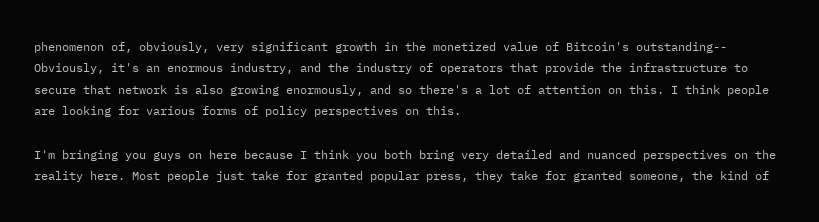phenomenon of, obviously, very significant growth in the monetized value of Bitcoin's outstanding-- Obviously, it's an enormous industry, and the industry of operators that provide the infrastructure to secure that network is also growing enormously, and so there's a lot of attention on this. I think people are looking for various forms of policy perspectives on this.

I'm bringing you guys on here because I think you both bring very detailed and nuanced perspectives on the reality here. Most people just take for granted popular press, they take for granted someone, the kind of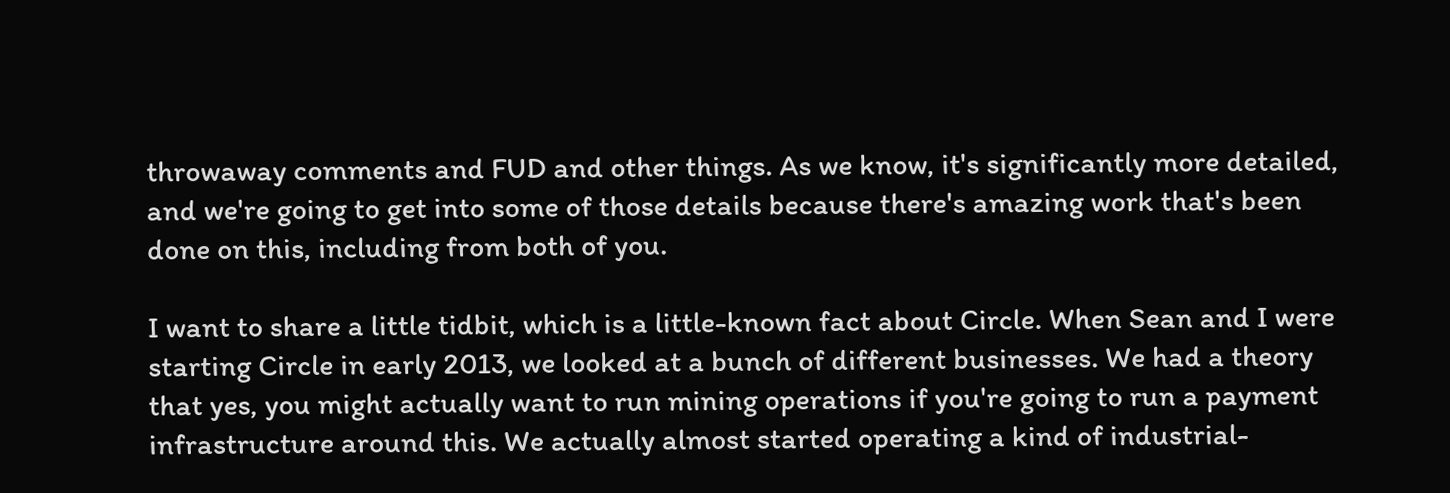throwaway comments and FUD and other things. As we know, it's significantly more detailed, and we're going to get into some of those details because there's amazing work that's been done on this, including from both of you.

I want to share a little tidbit, which is a little-known fact about Circle. When Sean and I were starting Circle in early 2013, we looked at a bunch of different businesses. We had a theory that yes, you might actually want to run mining operations if you're going to run a payment infrastructure around this. We actually almost started operating a kind of industrial-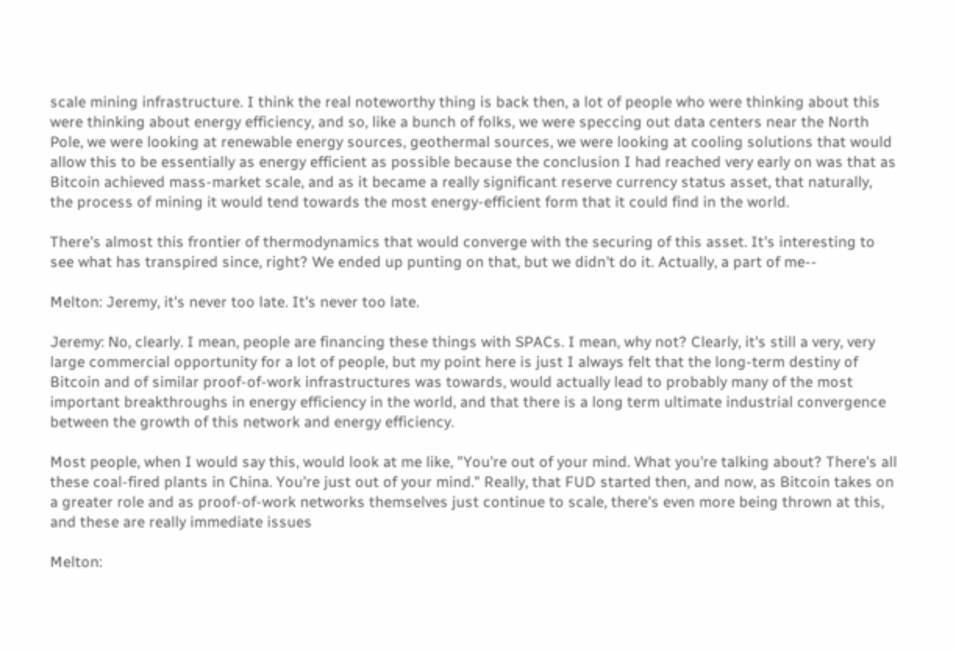scale mining infrastructure. I think the real noteworthy thing is back then, a lot of people who were thinking about this were thinking about energy efficiency, and so, like a bunch of folks, we were speccing out data centers near the North Pole, we were looking at renewable energy sources, geothermal sources, we were looking at cooling solutions that would allow this to be essentially as energy efficient as possible because the conclusion I had reached very early on was that as Bitcoin achieved mass-market scale, and as it became a really significant reserve currency status asset, that naturally, the process of mining it would tend towards the most energy-efficient form that it could find in the world.

There's almost this frontier of thermodynamics that would converge with the securing of this asset. It's interesting to see what has transpired since, right? We ended up punting on that, but we didn't do it. Actually, a part of me--

Melton: Jeremy, it's never too late. It's never too late.

Jeremy: No, clearly. I mean, people are financing these things with SPACs. I mean, why not? Clearly, it's still a very, very large commercial opportunity for a lot of people, but my point here is just I always felt that the long-term destiny of Bitcoin and of similar proof-of-work infrastructures was towards, would actually lead to probably many of the most important breakthroughs in energy efficiency in the world, and that there is a long term ultimate industrial convergence between the growth of this network and energy efficiency.

Most people, when I would say this, would look at me like, "You're out of your mind. What you're talking about? There's all these coal-fired plants in China. You're just out of your mind." Really, that FUD started then, and now, as Bitcoin takes on a greater role and as proof-of-work networks themselves just continue to scale, there's even more being thrown at this, and these are really immediate issues

Melton: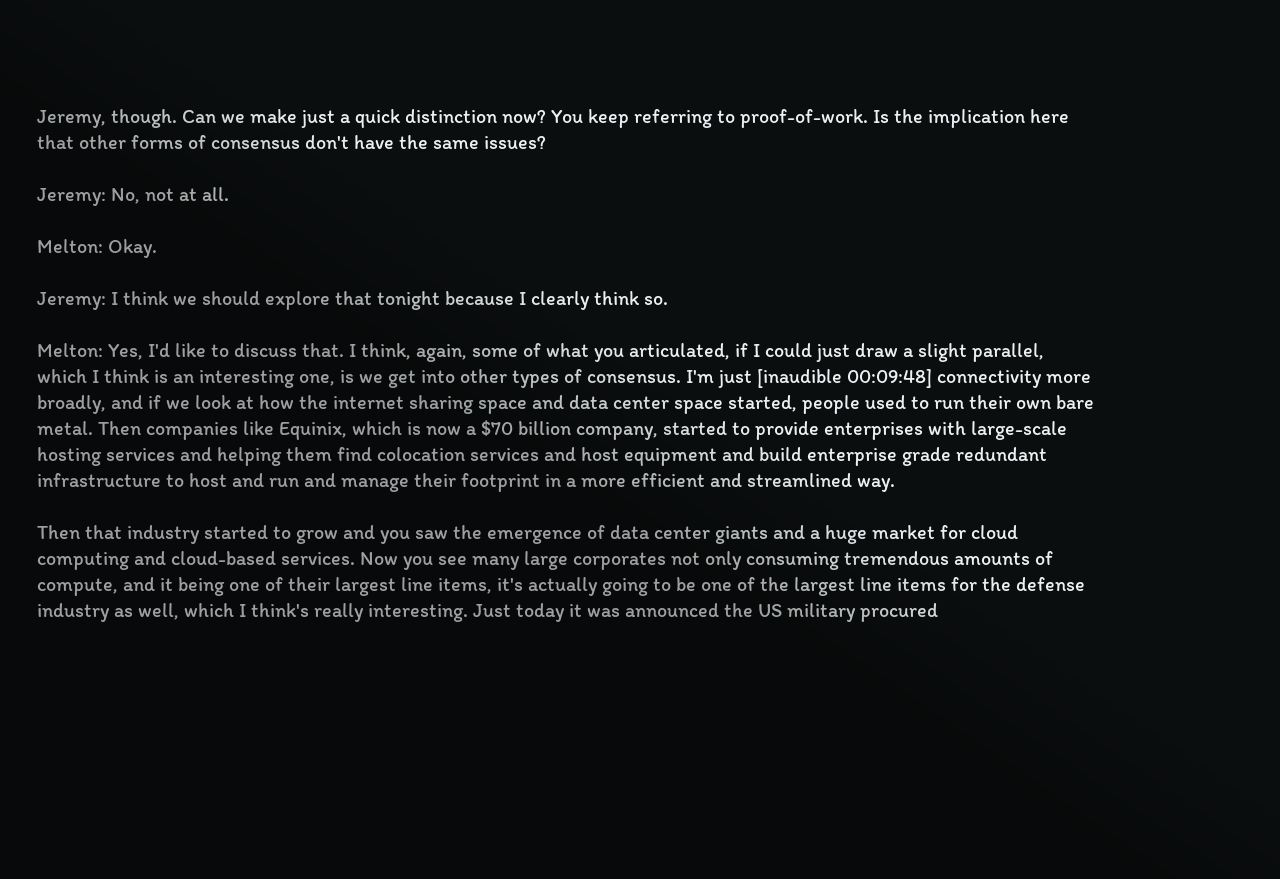Jeremy, though. Can we make just a quick distinction now? You keep referring to proof-of-work. Is the implication here that other forms of consensus don't have the same issues?

Jeremy: No, not at all.

Melton: Okay.

Jeremy: I think we should explore that tonight because I clearly think so.

Melton: Yes, I'd like to discuss that. I think, again, some of what you articulated, if I could just draw a slight parallel, which I think is an interesting one, is we get into other types of consensus. I'm just [inaudible 00:09:48] connectivity more broadly, and if we look at how the internet sharing space and data center space started, people used to run their own bare metal. Then companies like Equinix, which is now a $70 billion company, started to provide enterprises with large-scale hosting services and helping them find colocation services and host equipment and build enterprise grade redundant infrastructure to host and run and manage their footprint in a more efficient and streamlined way.

Then that industry started to grow and you saw the emergence of data center giants and a huge market for cloud computing and cloud-based services. Now you see many large corporates not only consuming tremendous amounts of compute, and it being one of their largest line items, it's actually going to be one of the largest line items for the defense industry as well, which I think's really interesting. Just today it was announced the US military procured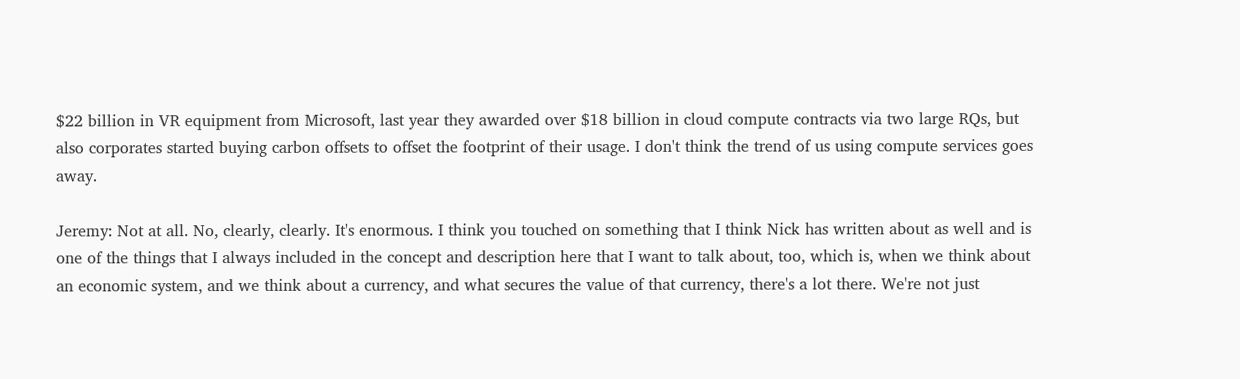$22 billion in VR equipment from Microsoft, last year they awarded over $18 billion in cloud compute contracts via two large RQs, but also corporates started buying carbon offsets to offset the footprint of their usage. I don't think the trend of us using compute services goes away.

Jeremy: Not at all. No, clearly, clearly. It's enormous. I think you touched on something that I think Nick has written about as well and is one of the things that I always included in the concept and description here that I want to talk about, too, which is, when we think about an economic system, and we think about a currency, and what secures the value of that currency, there's a lot there. We're not just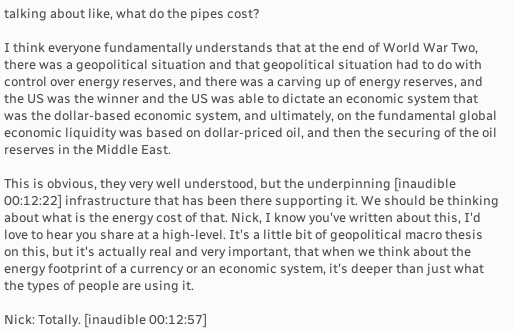talking about like, what do the pipes cost?

I think everyone fundamentally understands that at the end of World War Two, there was a geopolitical situation and that geopolitical situation had to do with control over energy reserves, and there was a carving up of energy reserves, and the US was the winner and the US was able to dictate an economic system that was the dollar-based economic system, and ultimately, on the fundamental global economic liquidity was based on dollar-priced oil, and then the securing of the oil reserves in the Middle East.

This is obvious, they very well understood, but the underpinning [inaudible 00:12:22] infrastructure that has been there supporting it. We should be thinking about what is the energy cost of that. Nick, I know you've written about this, I'd love to hear you share at a high-level. It's a little bit of geopolitical macro thesis on this, but it's actually real and very important, that when we think about the energy footprint of a currency or an economic system, it's deeper than just what the types of people are using it.

Nick: Totally. [inaudible 00:12:57]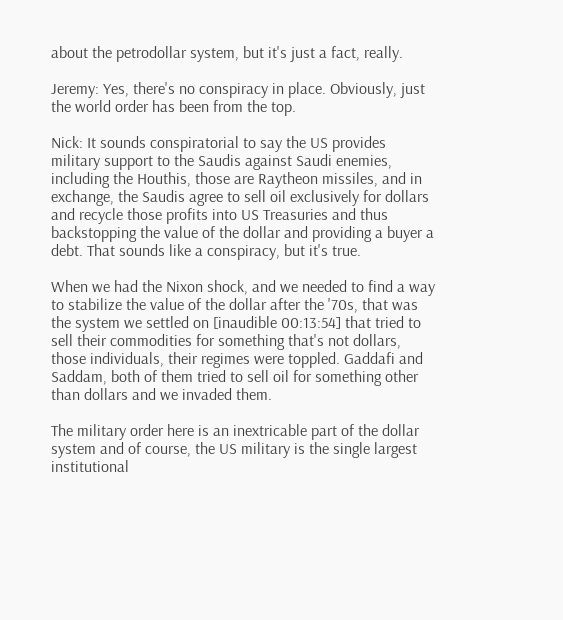about the petrodollar system, but it's just a fact, really.

Jeremy: Yes, there's no conspiracy in place. Obviously, just the world order has been from the top.

Nick: It sounds conspiratorial to say the US provides military support to the Saudis against Saudi enemies, including the Houthis, those are Raytheon missiles, and in exchange, the Saudis agree to sell oil exclusively for dollars and recycle those profits into US Treasuries and thus backstopping the value of the dollar and providing a buyer a debt. That sounds like a conspiracy, but it's true.

When we had the Nixon shock, and we needed to find a way to stabilize the value of the dollar after the '70s, that was the system we settled on [inaudible 00:13:54] that tried to sell their commodities for something that's not dollars, those individuals, their regimes were toppled. Gaddafi and Saddam, both of them tried to sell oil for something other than dollars and we invaded them.

The military order here is an inextricable part of the dollar system and of course, the US military is the single largest institutional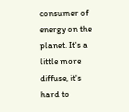consumer of energy on the planet. It's a little more diffuse, it's hard to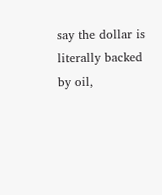say the dollar is literally backed by oil,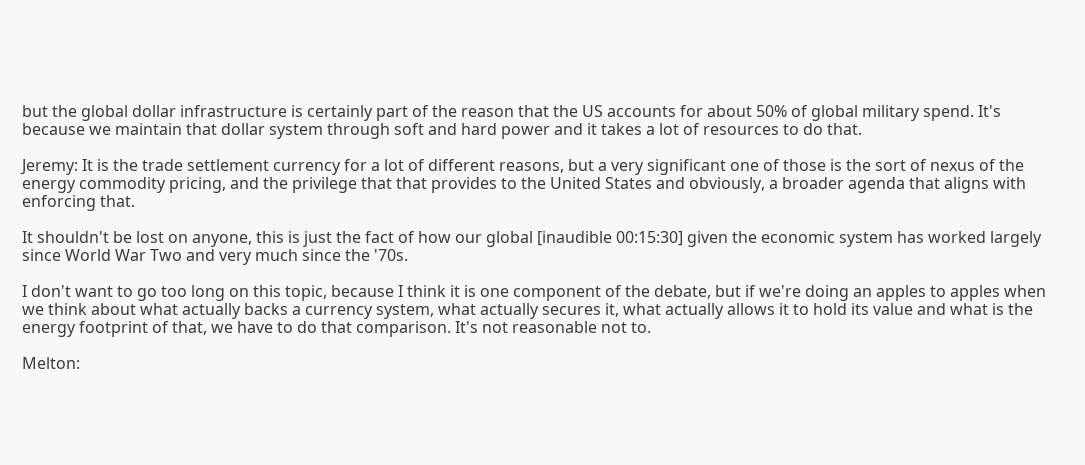but the global dollar infrastructure is certainly part of the reason that the US accounts for about 50% of global military spend. It's because we maintain that dollar system through soft and hard power and it takes a lot of resources to do that.

Jeremy: It is the trade settlement currency for a lot of different reasons, but a very significant one of those is the sort of nexus of the energy commodity pricing, and the privilege that that provides to the United States and obviously, a broader agenda that aligns with enforcing that.

It shouldn't be lost on anyone, this is just the fact of how our global [inaudible 00:15:30] given the economic system has worked largely since World War Two and very much since the '70s.

I don't want to go too long on this topic, because I think it is one component of the debate, but if we're doing an apples to apples when we think about what actually backs a currency system, what actually secures it, what actually allows it to hold its value and what is the energy footprint of that, we have to do that comparison. It's not reasonable not to.

Melton: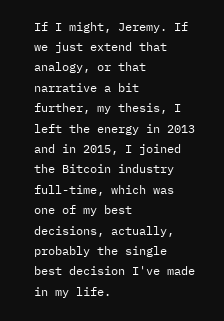If I might, Jeremy. If we just extend that analogy, or that narrative a bit further, my thesis, I left the energy in 2013 and in 2015, I joined the Bitcoin industry full-time, which was one of my best decisions, actually, probably the single best decision I've made in my life.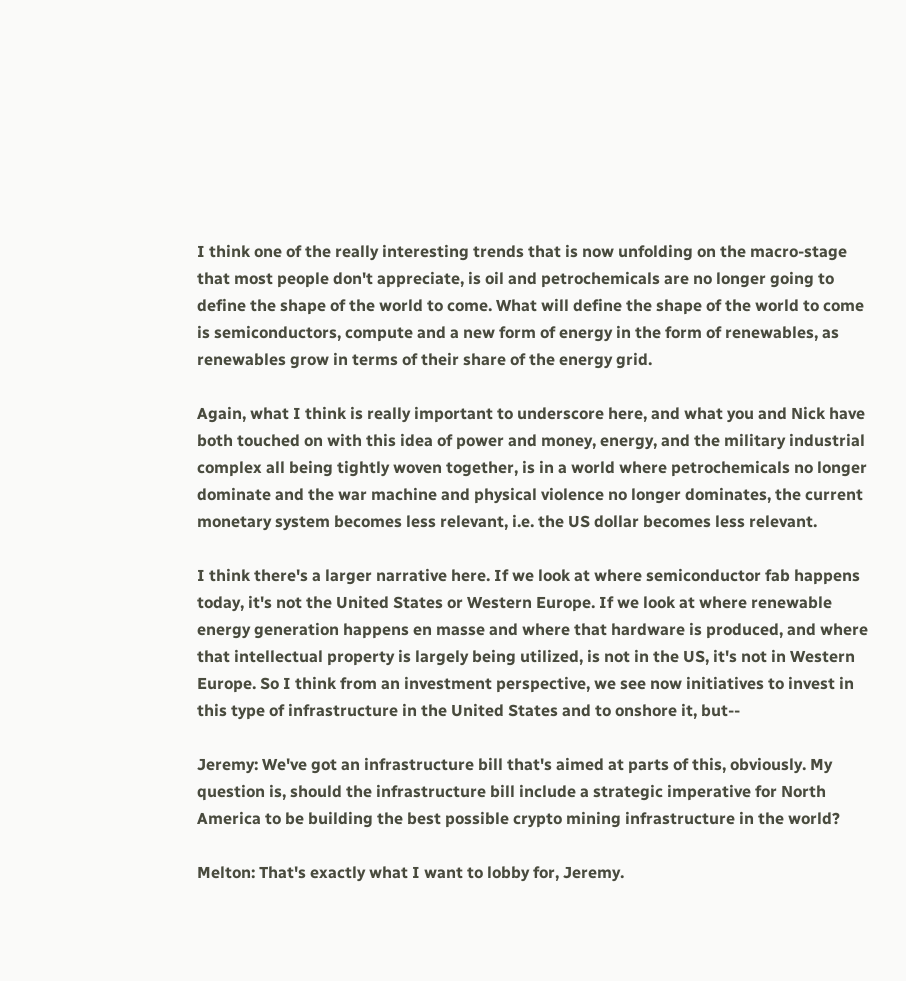I think one of the really interesting trends that is now unfolding on the macro-stage that most people don't appreciate, is oil and petrochemicals are no longer going to define the shape of the world to come. What will define the shape of the world to come is semiconductors, compute and a new form of energy in the form of renewables, as renewables grow in terms of their share of the energy grid.

Again, what I think is really important to underscore here, and what you and Nick have both touched on with this idea of power and money, energy, and the military industrial complex all being tightly woven together, is in a world where petrochemicals no longer dominate and the war machine and physical violence no longer dominates, the current monetary system becomes less relevant, i.e. the US dollar becomes less relevant.

I think there's a larger narrative here. If we look at where semiconductor fab happens today, it's not the United States or Western Europe. If we look at where renewable energy generation happens en masse and where that hardware is produced, and where that intellectual property is largely being utilized, is not in the US, it's not in Western Europe. So I think from an investment perspective, we see now initiatives to invest in this type of infrastructure in the United States and to onshore it, but--

Jeremy: We've got an infrastructure bill that's aimed at parts of this, obviously. My question is, should the infrastructure bill include a strategic imperative for North America to be building the best possible crypto mining infrastructure in the world?

Melton: That's exactly what I want to lobby for, Jeremy.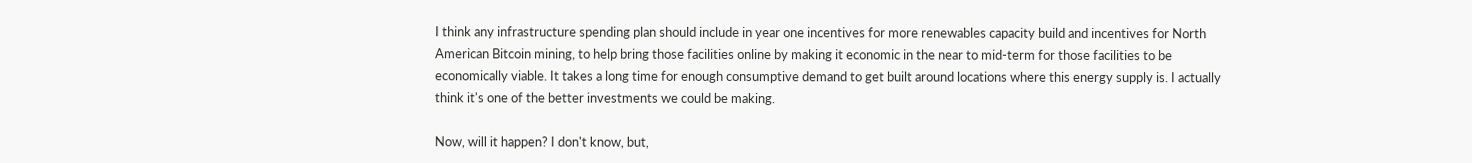I think any infrastructure spending plan should include in year one incentives for more renewables capacity build and incentives for North American Bitcoin mining, to help bring those facilities online by making it economic in the near to mid-term for those facilities to be economically viable. It takes a long time for enough consumptive demand to get built around locations where this energy supply is. I actually think it's one of the better investments we could be making.

Now, will it happen? I don't know, but,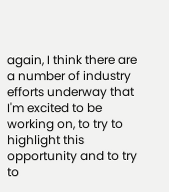again, I think there are a number of industry efforts underway that I'm excited to be working on, to try to highlight this opportunity and to try to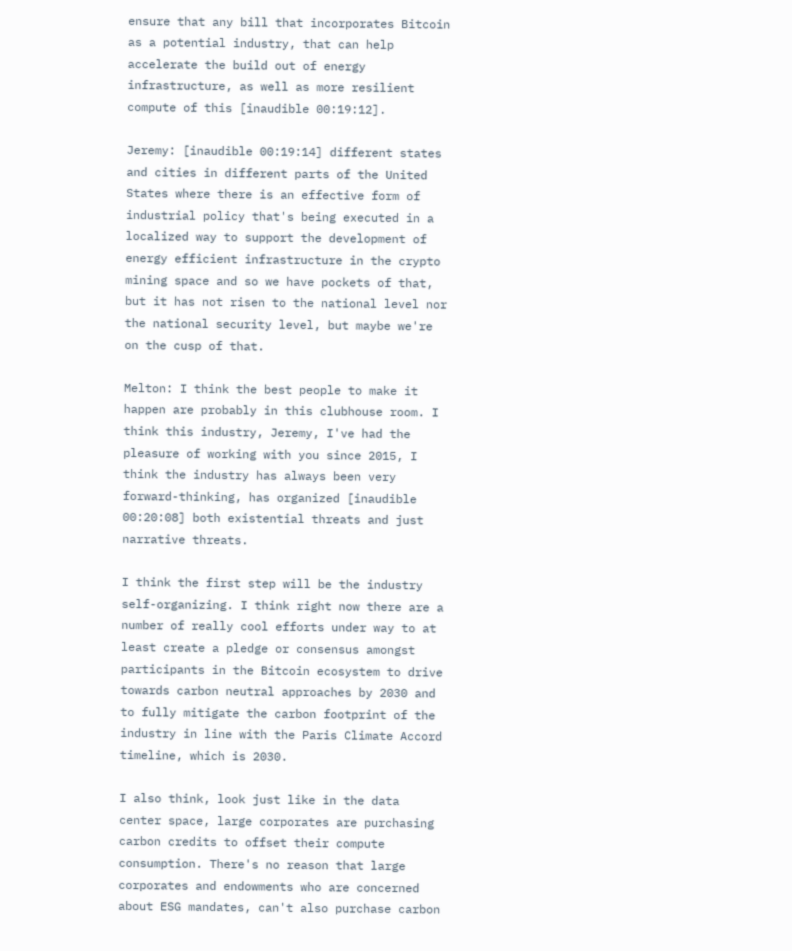ensure that any bill that incorporates Bitcoin as a potential industry, that can help accelerate the build out of energy infrastructure, as well as more resilient compute of this [inaudible 00:19:12].

Jeremy: [inaudible 00:19:14] different states and cities in different parts of the United States where there is an effective form of industrial policy that's being executed in a localized way to support the development of energy efficient infrastructure in the crypto mining space and so we have pockets of that, but it has not risen to the national level nor the national security level, but maybe we're on the cusp of that.

Melton: I think the best people to make it happen are probably in this clubhouse room. I think this industry, Jeremy, I've had the pleasure of working with you since 2015, I think the industry has always been very forward-thinking, has organized [inaudible 00:20:08] both existential threats and just narrative threats.

I think the first step will be the industry self-organizing. I think right now there are a number of really cool efforts under way to at least create a pledge or consensus amongst participants in the Bitcoin ecosystem to drive towards carbon neutral approaches by 2030 and to fully mitigate the carbon footprint of the industry in line with the Paris Climate Accord timeline, which is 2030.

I also think, look just like in the data center space, large corporates are purchasing carbon credits to offset their compute consumption. There's no reason that large corporates and endowments who are concerned about ESG mandates, can't also purchase carbon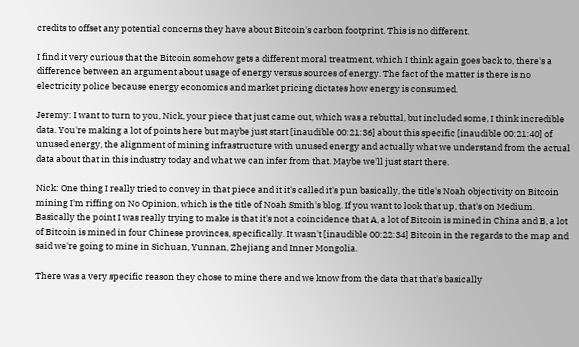credits to offset any potential concerns they have about Bitcoin's carbon footprint. This is no different.

I find it very curious that the Bitcoin somehow gets a different moral treatment, which I think again goes back to, there's a difference between an argument about usage of energy versus sources of energy. The fact of the matter is there is no electricity police because energy economics and market pricing dictates how energy is consumed.

Jeremy: I want to turn to you, Nick, your piece that just came out, which was a rebuttal, but included some, I think incredible data. You're making a lot of points here but maybe just start [inaudible 00:21:36] about this specific [inaudible 00:21:40] of unused energy, the alignment of mining infrastructure with unused energy and actually what we understand from the actual data about that in this industry today and what we can infer from that. Maybe we'll just start there.

Nick: One thing I really tried to convey in that piece and it it's called it's pun basically, the title's Noah objectivity on Bitcoin mining I'm riffing on No Opinion, which is the title of Noah Smith's blog. If you want to look that up, that's on Medium. Basically the point I was really trying to make is that it's not a coincidence that A, a lot of Bitcoin is mined in China and B, a lot of Bitcoin is mined in four Chinese provinces, specifically. It wasn't [inaudible 00:22:34] Bitcoin in the regards to the map and said we're going to mine in Sichuan, Yunnan, Zhejiang and Inner Mongolia.

There was a very specific reason they chose to mine there and we know from the data that that's basically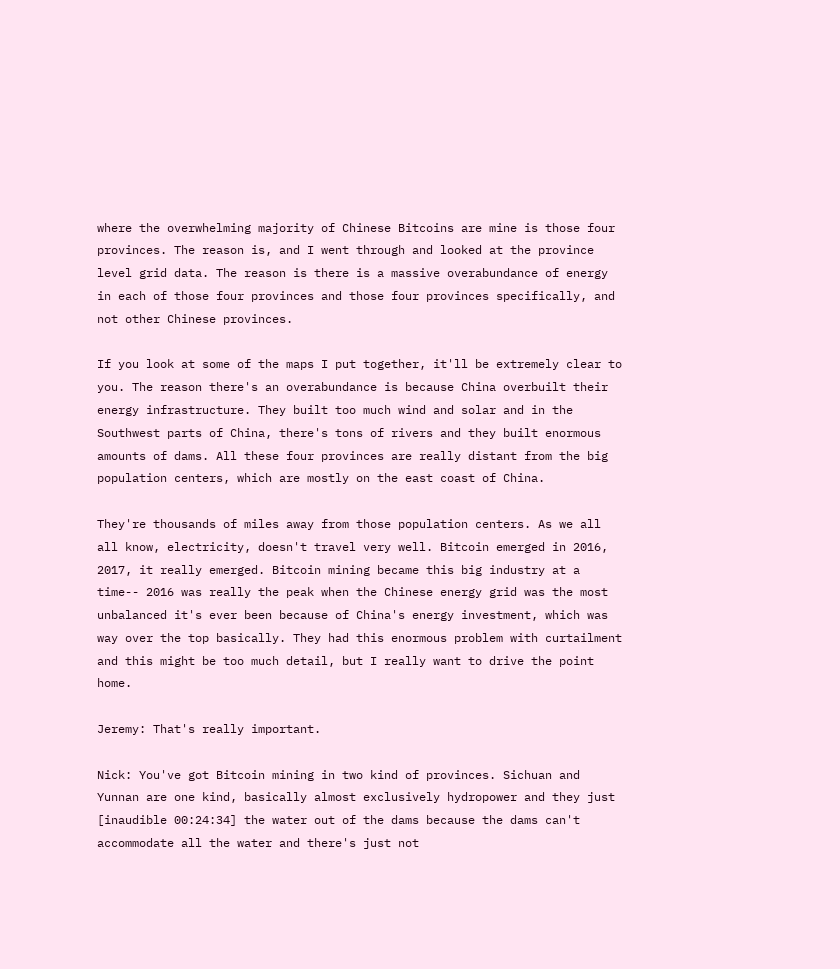where the overwhelming majority of Chinese Bitcoins are mine is those four provinces. The reason is, and I went through and looked at the province level grid data. The reason is there is a massive overabundance of energy in each of those four provinces and those four provinces specifically, and not other Chinese provinces.

If you look at some of the maps I put together, it'll be extremely clear to you. The reason there's an overabundance is because China overbuilt their energy infrastructure. They built too much wind and solar and in the Southwest parts of China, there's tons of rivers and they built enormous amounts of dams. All these four provinces are really distant from the big population centers, which are mostly on the east coast of China.

They're thousands of miles away from those population centers. As we all all know, electricity, doesn't travel very well. Bitcoin emerged in 2016, 2017, it really emerged. Bitcoin mining became this big industry at a time-- 2016 was really the peak when the Chinese energy grid was the most unbalanced it's ever been because of China's energy investment, which was way over the top basically. They had this enormous problem with curtailment and this might be too much detail, but I really want to drive the point home.

Jeremy: That's really important.

Nick: You've got Bitcoin mining in two kind of provinces. Sichuan and Yunnan are one kind, basically almost exclusively hydropower and they just [inaudible 00:24:34] the water out of the dams because the dams can't accommodate all the water and there's just not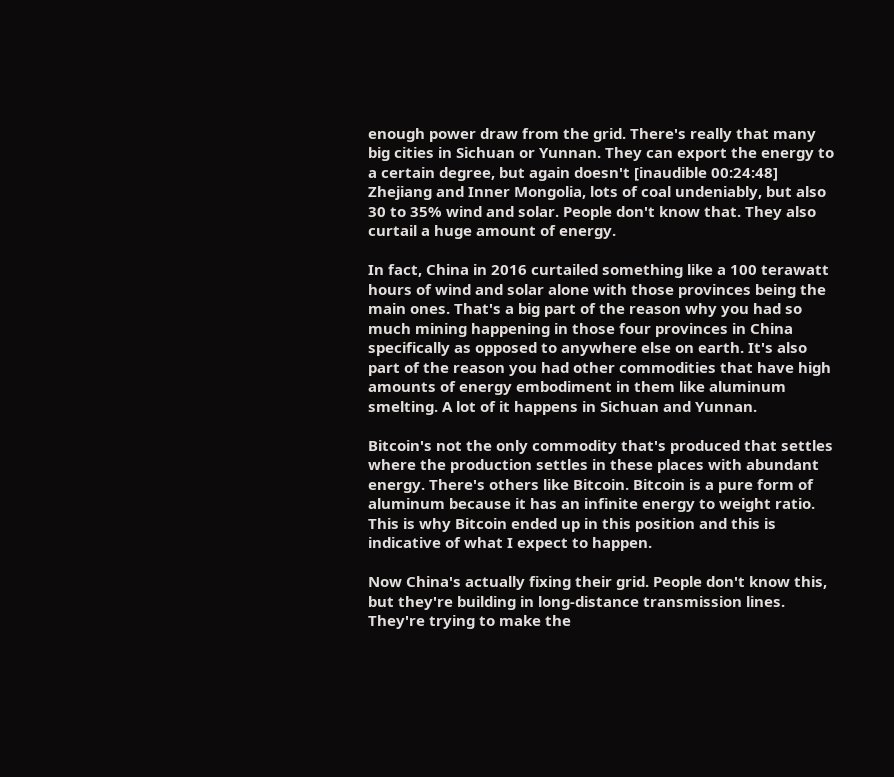enough power draw from the grid. There's really that many big cities in Sichuan or Yunnan. They can export the energy to a certain degree, but again doesn't [inaudible 00:24:48] Zhejiang and Inner Mongolia, lots of coal undeniably, but also 30 to 35% wind and solar. People don't know that. They also curtail a huge amount of energy.

In fact, China in 2016 curtailed something like a 100 terawatt hours of wind and solar alone with those provinces being the main ones. That's a big part of the reason why you had so much mining happening in those four provinces in China specifically as opposed to anywhere else on earth. It's also part of the reason you had other commodities that have high amounts of energy embodiment in them like aluminum smelting. A lot of it happens in Sichuan and Yunnan.

Bitcoin's not the only commodity that's produced that settles where the production settles in these places with abundant energy. There's others like Bitcoin. Bitcoin is a pure form of aluminum because it has an infinite energy to weight ratio. This is why Bitcoin ended up in this position and this is indicative of what I expect to happen.

Now China's actually fixing their grid. People don't know this, but they're building in long-distance transmission lines. They're trying to make the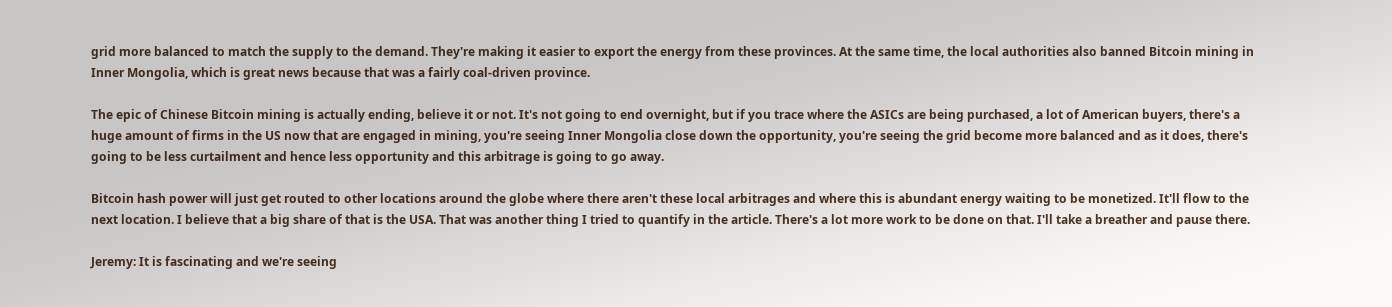grid more balanced to match the supply to the demand. They're making it easier to export the energy from these provinces. At the same time, the local authorities also banned Bitcoin mining in Inner Mongolia, which is great news because that was a fairly coal-driven province.

The epic of Chinese Bitcoin mining is actually ending, believe it or not. It's not going to end overnight, but if you trace where the ASICs are being purchased, a lot of American buyers, there's a huge amount of firms in the US now that are engaged in mining, you're seeing Inner Mongolia close down the opportunity, you're seeing the grid become more balanced and as it does, there's going to be less curtailment and hence less opportunity and this arbitrage is going to go away.

Bitcoin hash power will just get routed to other locations around the globe where there aren't these local arbitrages and where this is abundant energy waiting to be monetized. It'll flow to the next location. I believe that a big share of that is the USA. That was another thing I tried to quantify in the article. There's a lot more work to be done on that. I'll take a breather and pause there.

Jeremy: It is fascinating and we're seeing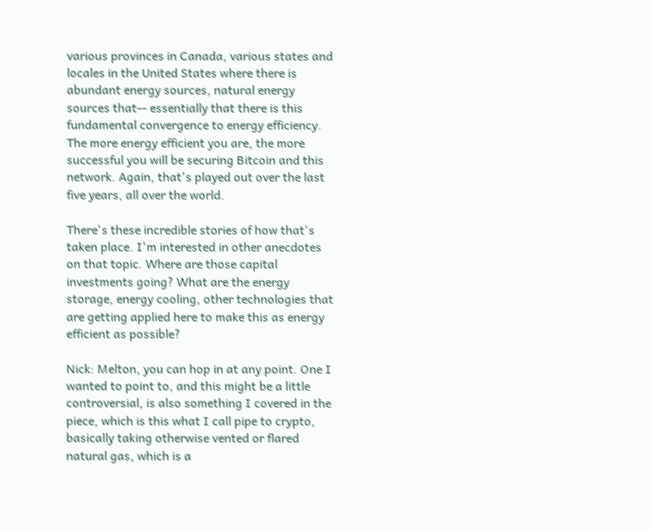various provinces in Canada, various states and locales in the United States where there is abundant energy sources, natural energy sources that-- essentially that there is this fundamental convergence to energy efficiency. The more energy efficient you are, the more successful you will be securing Bitcoin and this network. Again, that's played out over the last five years, all over the world.

There's these incredible stories of how that's taken place. I'm interested in other anecdotes on that topic. Where are those capital investments going? What are the energy storage, energy cooling, other technologies that are getting applied here to make this as energy efficient as possible?

Nick: Melton, you can hop in at any point. One I wanted to point to, and this might be a little controversial, is also something I covered in the piece, which is this what I call pipe to crypto, basically taking otherwise vented or flared natural gas, which is a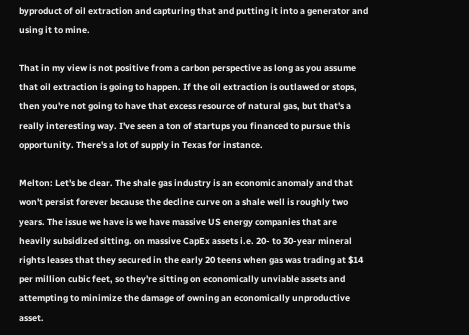byproduct of oil extraction and capturing that and putting it into a generator and using it to mine.

That in my view is not positive from a carbon perspective as long as you assume that oil extraction is going to happen. If the oil extraction is outlawed or stops, then you're not going to have that excess resource of natural gas, but that's a really interesting way. I've seen a ton of startups you financed to pursue this opportunity. There's a lot of supply in Texas for instance.

Melton: Let's be clear. The shale gas industry is an economic anomaly and that won't persist forever because the decline curve on a shale well is roughly two years. The issue we have is we have massive US energy companies that are heavily subsidized sitting. on massive CapEx assets i.e. 20- to 30-year mineral rights leases that they secured in the early 20 teens when gas was trading at $14 per million cubic feet, so they're sitting on economically unviable assets and attempting to minimize the damage of owning an economically unproductive asset.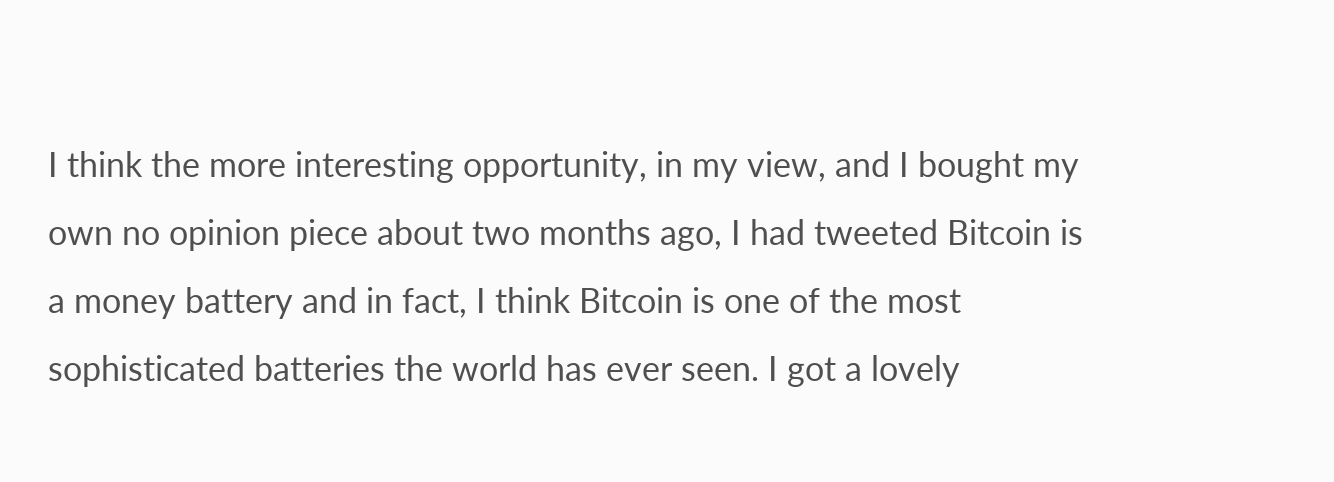I think the more interesting opportunity, in my view, and I bought my own no opinion piece about two months ago, I had tweeted Bitcoin is a money battery and in fact, I think Bitcoin is one of the most sophisticated batteries the world has ever seen. I got a lovely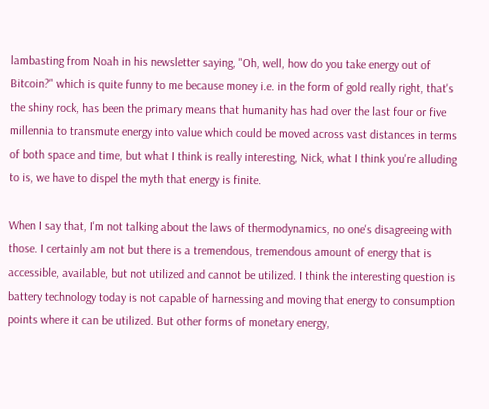lambasting from Noah in his newsletter saying, "Oh, well, how do you take energy out of Bitcoin?" which is quite funny to me because money i.e. in the form of gold really right, that's the shiny rock, has been the primary means that humanity has had over the last four or five millennia to transmute energy into value which could be moved across vast distances in terms of both space and time, but what I think is really interesting, Nick, what I think you're alluding to is, we have to dispel the myth that energy is finite.

When I say that, I'm not talking about the laws of thermodynamics, no one's disagreeing with those. I certainly am not but there is a tremendous, tremendous amount of energy that is accessible, available, but not utilized and cannot be utilized. I think the interesting question is battery technology today is not capable of harnessing and moving that energy to consumption points where it can be utilized. But other forms of monetary energy,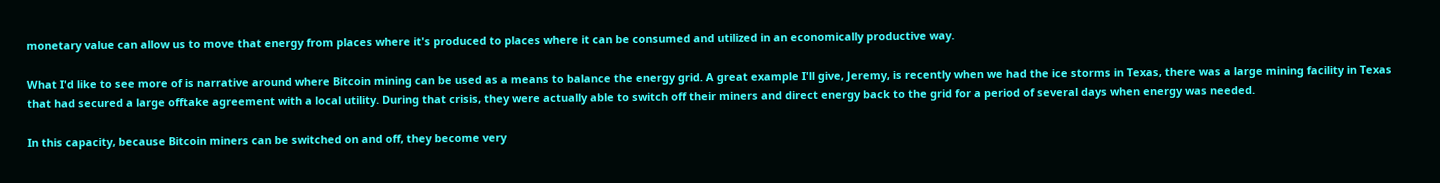monetary value can allow us to move that energy from places where it's produced to places where it can be consumed and utilized in an economically productive way.

What I'd like to see more of is narrative around where Bitcoin mining can be used as a means to balance the energy grid. A great example I'll give, Jeremy, is recently when we had the ice storms in Texas, there was a large mining facility in Texas that had secured a large offtake agreement with a local utility. During that crisis, they were actually able to switch off their miners and direct energy back to the grid for a period of several days when energy was needed.

In this capacity, because Bitcoin miners can be switched on and off, they become very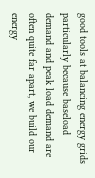good tools at balancing energy grids particularly because baseload demand and peak load demand are often quite far apart, we build our energy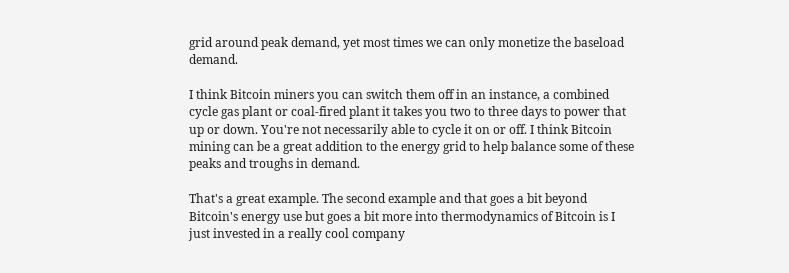grid around peak demand, yet most times we can only monetize the baseload demand.

I think Bitcoin miners you can switch them off in an instance, a combined cycle gas plant or coal-fired plant it takes you two to three days to power that up or down. You're not necessarily able to cycle it on or off. I think Bitcoin mining can be a great addition to the energy grid to help balance some of these peaks and troughs in demand.

That's a great example. The second example and that goes a bit beyond Bitcoin's energy use but goes a bit more into thermodynamics of Bitcoin is I just invested in a really cool company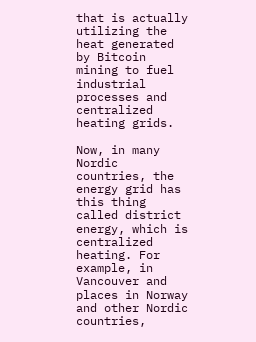that is actually utilizing the heat generated by Bitcoin mining to fuel industrial processes and centralized heating grids.

Now, in many Nordic countries, the energy grid has this thing called district energy, which is centralized heating. For example, in Vancouver and places in Norway and other Nordic countries,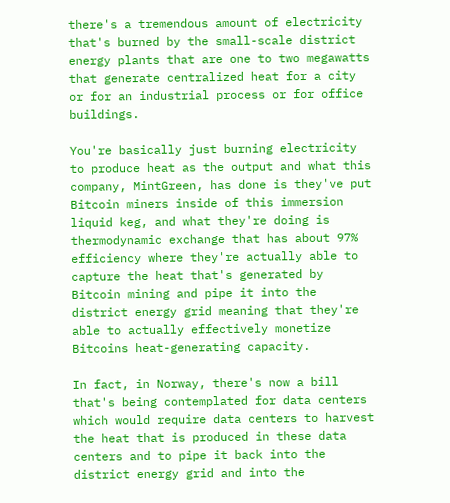there's a tremendous amount of electricity that's burned by the small-scale district energy plants that are one to two megawatts that generate centralized heat for a city or for an industrial process or for office buildings.

You're basically just burning electricity to produce heat as the output and what this company, MintGreen, has done is they've put Bitcoin miners inside of this immersion liquid keg, and what they're doing is thermodynamic exchange that has about 97% efficiency where they're actually able to capture the heat that's generated by Bitcoin mining and pipe it into the district energy grid meaning that they're able to actually effectively monetize Bitcoins heat-generating capacity.

In fact, in Norway, there's now a bill that's being contemplated for data centers which would require data centers to harvest the heat that is produced in these data centers and to pipe it back into the district energy grid and into the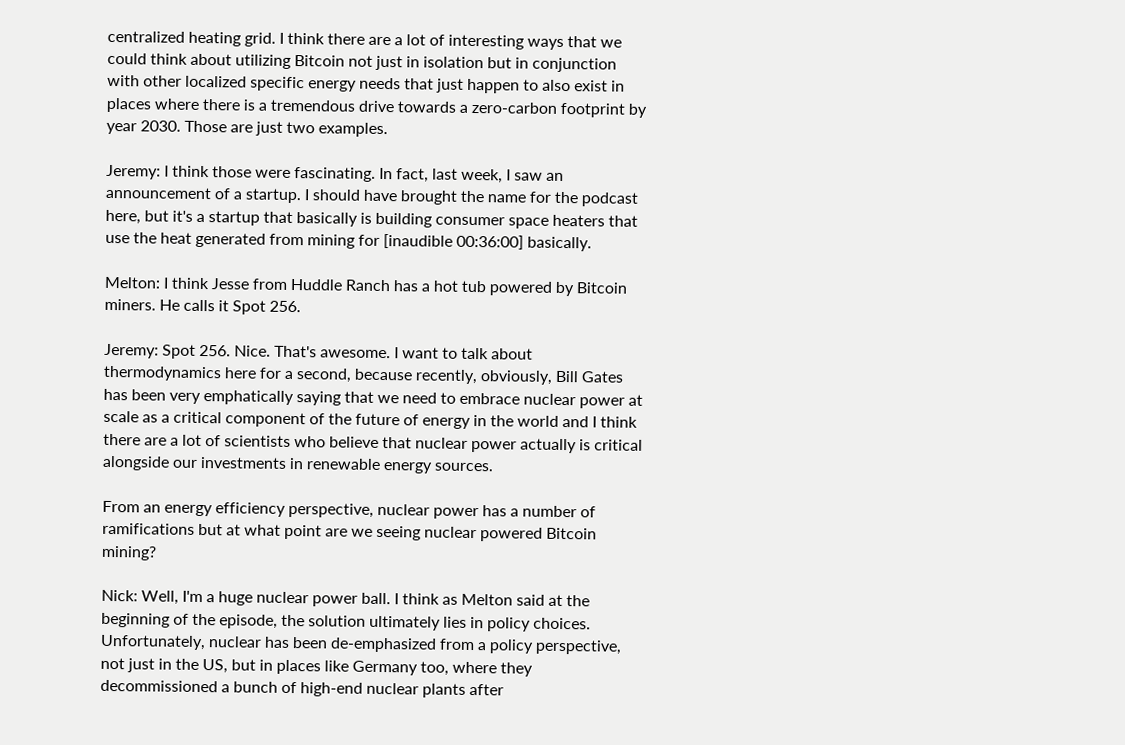centralized heating grid. I think there are a lot of interesting ways that we could think about utilizing Bitcoin not just in isolation but in conjunction with other localized specific energy needs that just happen to also exist in places where there is a tremendous drive towards a zero-carbon footprint by year 2030. Those are just two examples.

Jeremy: I think those were fascinating. In fact, last week, I saw an announcement of a startup. I should have brought the name for the podcast here, but it's a startup that basically is building consumer space heaters that use the heat generated from mining for [inaudible 00:36:00] basically.

Melton: I think Jesse from Huddle Ranch has a hot tub powered by Bitcoin miners. He calls it Spot 256.

Jeremy: Spot 256. Nice. That's awesome. I want to talk about thermodynamics here for a second, because recently, obviously, Bill Gates has been very emphatically saying that we need to embrace nuclear power at scale as a critical component of the future of energy in the world and I think there are a lot of scientists who believe that nuclear power actually is critical alongside our investments in renewable energy sources.

From an energy efficiency perspective, nuclear power has a number of ramifications but at what point are we seeing nuclear powered Bitcoin mining?

Nick: Well, I'm a huge nuclear power ball. I think as Melton said at the beginning of the episode, the solution ultimately lies in policy choices. Unfortunately, nuclear has been de-emphasized from a policy perspective, not just in the US, but in places like Germany too, where they decommissioned a bunch of high-end nuclear plants after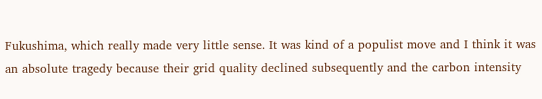Fukushima, which really made very little sense. It was kind of a populist move and I think it was an absolute tragedy because their grid quality declined subsequently and the carbon intensity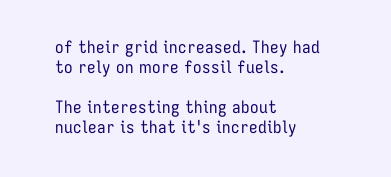of their grid increased. They had to rely on more fossil fuels.

The interesting thing about nuclear is that it's incredibly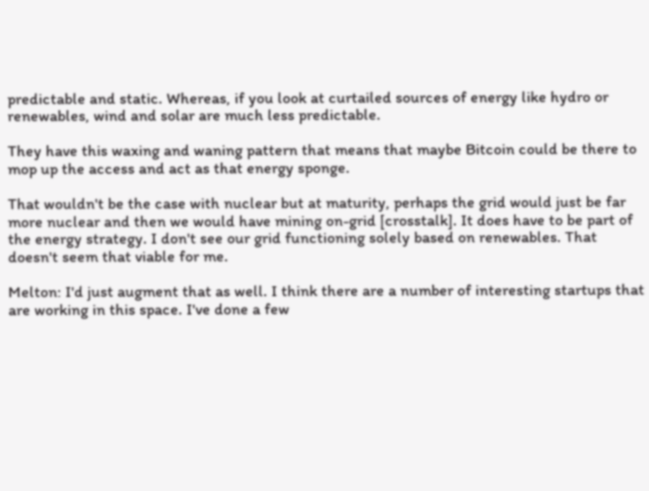predictable and static. Whereas, if you look at curtailed sources of energy like hydro or renewables, wind and solar are much less predictable.

They have this waxing and waning pattern that means that maybe Bitcoin could be there to mop up the access and act as that energy sponge.

That wouldn't be the case with nuclear but at maturity, perhaps the grid would just be far more nuclear and then we would have mining on-grid [crosstalk]. It does have to be part of the energy strategy. I don't see our grid functioning solely based on renewables. That doesn't seem that viable for me.

Melton: I'd just augment that as well. I think there are a number of interesting startups that are working in this space. I've done a few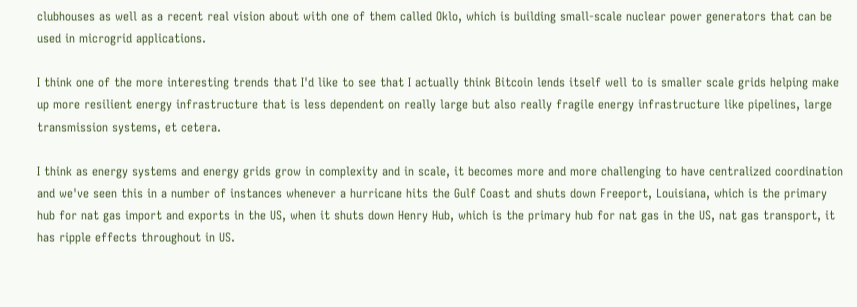clubhouses as well as a recent real vision about with one of them called Oklo, which is building small-scale nuclear power generators that can be used in microgrid applications.

I think one of the more interesting trends that I'd like to see that I actually think Bitcoin lends itself well to is smaller scale grids helping make up more resilient energy infrastructure that is less dependent on really large but also really fragile energy infrastructure like pipelines, large transmission systems, et cetera.

I think as energy systems and energy grids grow in complexity and in scale, it becomes more and more challenging to have centralized coordination and we've seen this in a number of instances whenever a hurricane hits the Gulf Coast and shuts down Freeport, Louisiana, which is the primary hub for nat gas import and exports in the US, when it shuts down Henry Hub, which is the primary hub for nat gas in the US, nat gas transport, it has ripple effects throughout in US.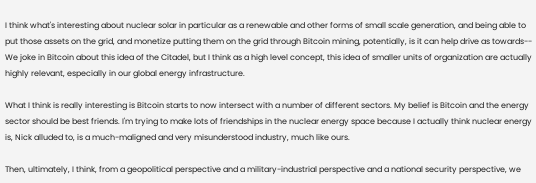I think what's interesting about nuclear solar in particular as a renewable and other forms of small scale generation, and being able to put those assets on the grid, and monetize putting them on the grid through Bitcoin mining, potentially, is it can help drive as towards-- We joke in Bitcoin about this idea of the Citadel, but I think as a high level concept, this idea of smaller units of organization are actually highly relevant, especially in our global energy infrastructure.

What I think is really interesting is Bitcoin starts to now intersect with a number of different sectors. My belief is Bitcoin and the energy sector should be best friends. I'm trying to make lots of friendships in the nuclear energy space because I actually think nuclear energy is, Nick alluded to, is a much-maligned and very misunderstood industry, much like ours.

Then, ultimately, I think, from a geopolitical perspective and a military-industrial perspective and a national security perspective, we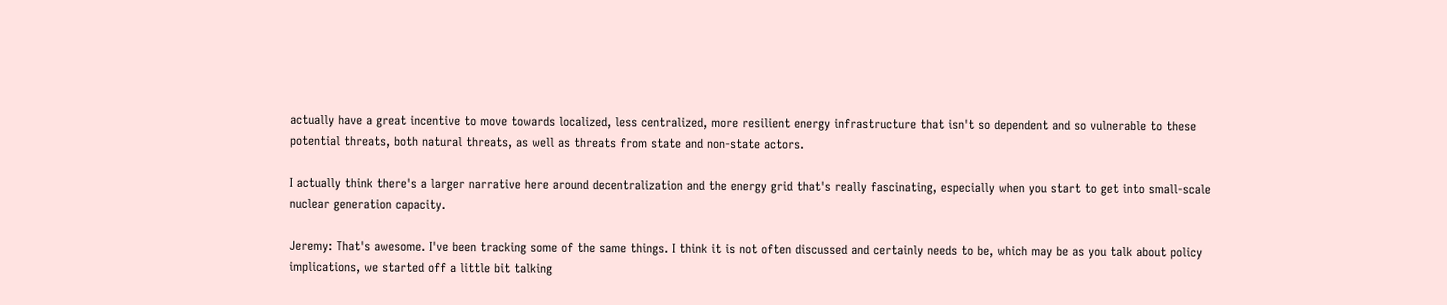actually have a great incentive to move towards localized, less centralized, more resilient energy infrastructure that isn't so dependent and so vulnerable to these potential threats, both natural threats, as well as threats from state and non-state actors.

I actually think there's a larger narrative here around decentralization and the energy grid that's really fascinating, especially when you start to get into small-scale nuclear generation capacity.

Jeremy: That's awesome. I've been tracking some of the same things. I think it is not often discussed and certainly needs to be, which may be as you talk about policy implications, we started off a little bit talking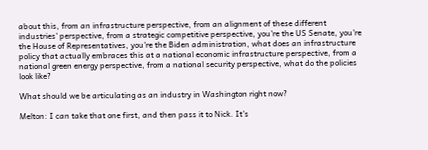about this, from an infrastructure perspective, from an alignment of these different industries' perspective, from a strategic competitive perspective, you're the US Senate, you're the House of Representatives, you're the Biden administration, what does an infrastructure policy that actually embraces this at a national economic infrastructure perspective, from a national green energy perspective, from a national security perspective, what do the policies look like?

What should we be articulating as an industry in Washington right now?

Melton: I can take that one first, and then pass it to Nick. It's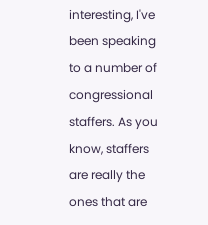interesting, I've been speaking to a number of congressional staffers. As you know, staffers are really the ones that are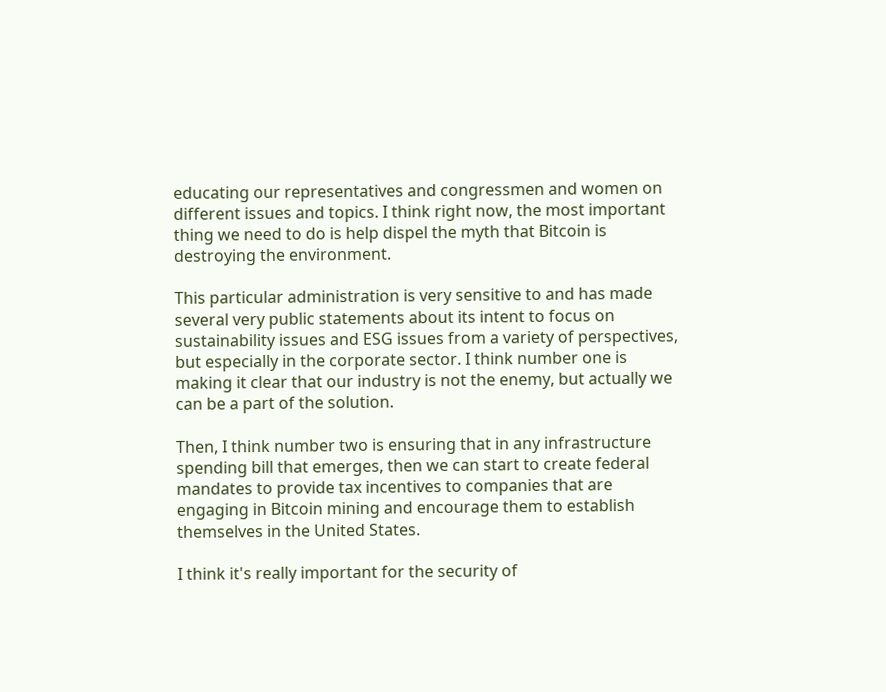educating our representatives and congressmen and women on different issues and topics. I think right now, the most important thing we need to do is help dispel the myth that Bitcoin is destroying the environment.

This particular administration is very sensitive to and has made several very public statements about its intent to focus on sustainability issues and ESG issues from a variety of perspectives, but especially in the corporate sector. I think number one is making it clear that our industry is not the enemy, but actually we can be a part of the solution.

Then, I think number two is ensuring that in any infrastructure spending bill that emerges, then we can start to create federal mandates to provide tax incentives to companies that are engaging in Bitcoin mining and encourage them to establish themselves in the United States.

I think it's really important for the security of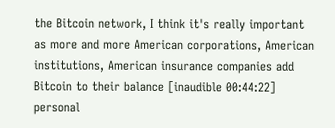the Bitcoin network, I think it's really important as more and more American corporations, American institutions, American insurance companies add Bitcoin to their balance [inaudible 00:44:22] personal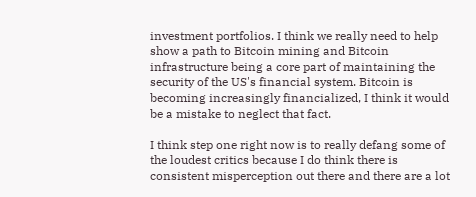investment portfolios. I think we really need to help show a path to Bitcoin mining and Bitcoin infrastructure being a core part of maintaining the security of the US's financial system. Bitcoin is becoming increasingly financialized, I think it would be a mistake to neglect that fact.

I think step one right now is to really defang some of the loudest critics because I do think there is consistent misperception out there and there are a lot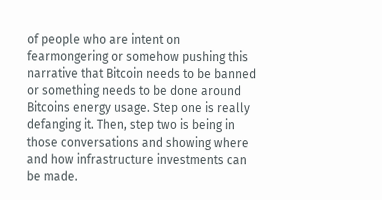of people who are intent on fearmongering or somehow pushing this narrative that Bitcoin needs to be banned or something needs to be done around Bitcoins energy usage. Step one is really defanging it. Then, step two is being in those conversations and showing where and how infrastructure investments can be made.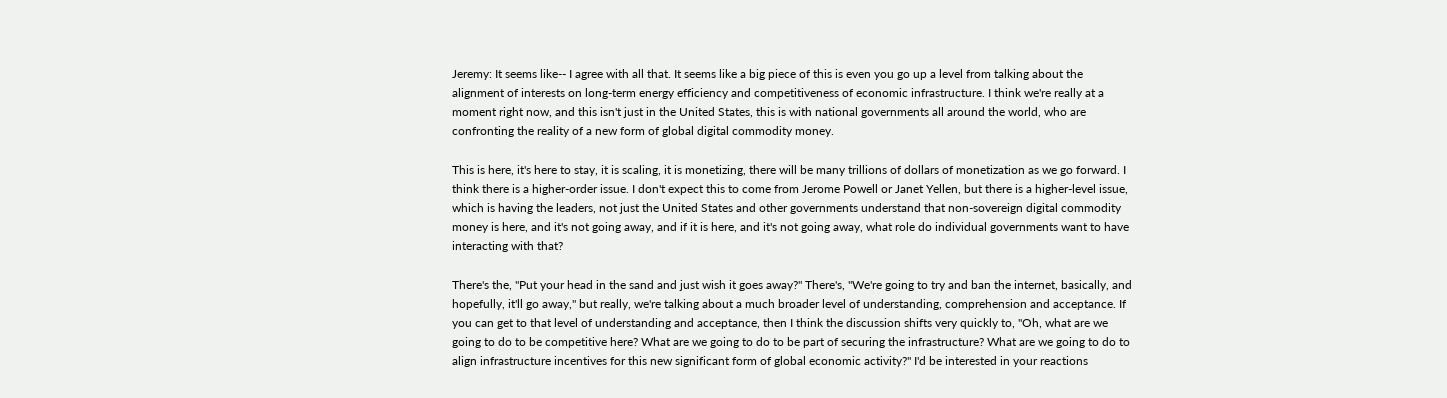Jeremy: It seems like-- I agree with all that. It seems like a big piece of this is even you go up a level from talking about the alignment of interests on long-term energy efficiency and competitiveness of economic infrastructure. I think we're really at a moment right now, and this isn't just in the United States, this is with national governments all around the world, who are confronting the reality of a new form of global digital commodity money.

This is here, it's here to stay, it is scaling, it is monetizing, there will be many trillions of dollars of monetization as we go forward. I think there is a higher-order issue. I don't expect this to come from Jerome Powell or Janet Yellen, but there is a higher-level issue, which is having the leaders, not just the United States and other governments understand that non-sovereign digital commodity money is here, and it's not going away, and if it is here, and it's not going away, what role do individual governments want to have interacting with that?

There's the, "Put your head in the sand and just wish it goes away?" There's, "We're going to try and ban the internet, basically, and hopefully, it'll go away," but really, we're talking about a much broader level of understanding, comprehension and acceptance. If you can get to that level of understanding and acceptance, then I think the discussion shifts very quickly to, "Oh, what are we going to do to be competitive here? What are we going to do to be part of securing the infrastructure? What are we going to do to align infrastructure incentives for this new significant form of global economic activity?" I'd be interested in your reactions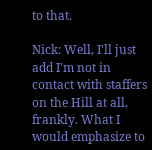to that.

Nick: Well, I'll just add I'm not in contact with staffers on the Hill at all, frankly. What I would emphasize to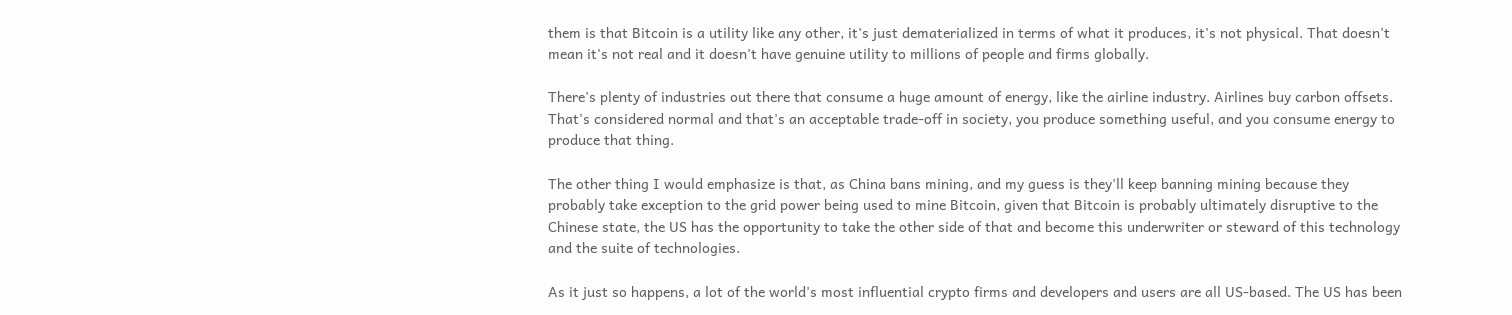them is that Bitcoin is a utility like any other, it's just dematerialized in terms of what it produces, it's not physical. That doesn't mean it's not real and it doesn't have genuine utility to millions of people and firms globally.

There's plenty of industries out there that consume a huge amount of energy, like the airline industry. Airlines buy carbon offsets. That's considered normal and that's an acceptable trade-off in society, you produce something useful, and you consume energy to produce that thing.

The other thing I would emphasize is that, as China bans mining, and my guess is they'll keep banning mining because they probably take exception to the grid power being used to mine Bitcoin, given that Bitcoin is probably ultimately disruptive to the Chinese state, the US has the opportunity to take the other side of that and become this underwriter or steward of this technology and the suite of technologies.

As it just so happens, a lot of the world's most influential crypto firms and developers and users are all US-based. The US has been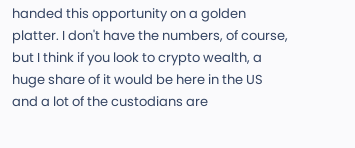handed this opportunity on a golden platter. I don't have the numbers, of course, but I think if you look to crypto wealth, a huge share of it would be here in the US and a lot of the custodians are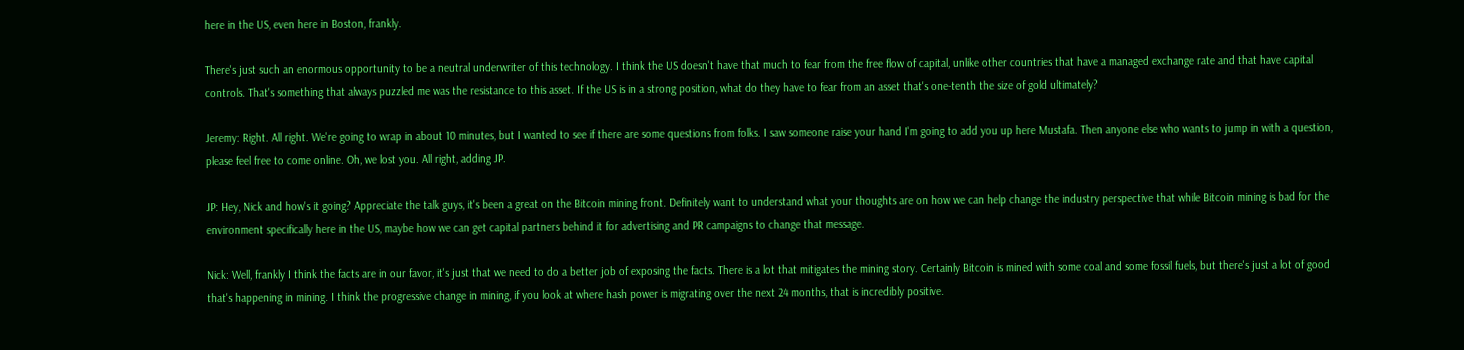here in the US, even here in Boston, frankly.

There's just such an enormous opportunity to be a neutral underwriter of this technology. I think the US doesn't have that much to fear from the free flow of capital, unlike other countries that have a managed exchange rate and that have capital controls. That's something that always puzzled me was the resistance to this asset. If the US is in a strong position, what do they have to fear from an asset that's one-tenth the size of gold ultimately?

Jeremy: Right. All right. We're going to wrap in about 10 minutes, but I wanted to see if there are some questions from folks. I saw someone raise your hand I'm going to add you up here Mustafa. Then anyone else who wants to jump in with a question, please feel free to come online. Oh, we lost you. All right, adding JP.

JP: Hey, Nick and how's it going? Appreciate the talk guys, it's been a great on the Bitcoin mining front. Definitely want to understand what your thoughts are on how we can help change the industry perspective that while Bitcoin mining is bad for the environment specifically here in the US, maybe how we can get capital partners behind it for advertising and PR campaigns to change that message.

Nick: Well, frankly I think the facts are in our favor, it's just that we need to do a better job of exposing the facts. There is a lot that mitigates the mining story. Certainly Bitcoin is mined with some coal and some fossil fuels, but there's just a lot of good that's happening in mining. I think the progressive change in mining, if you look at where hash power is migrating over the next 24 months, that is incredibly positive.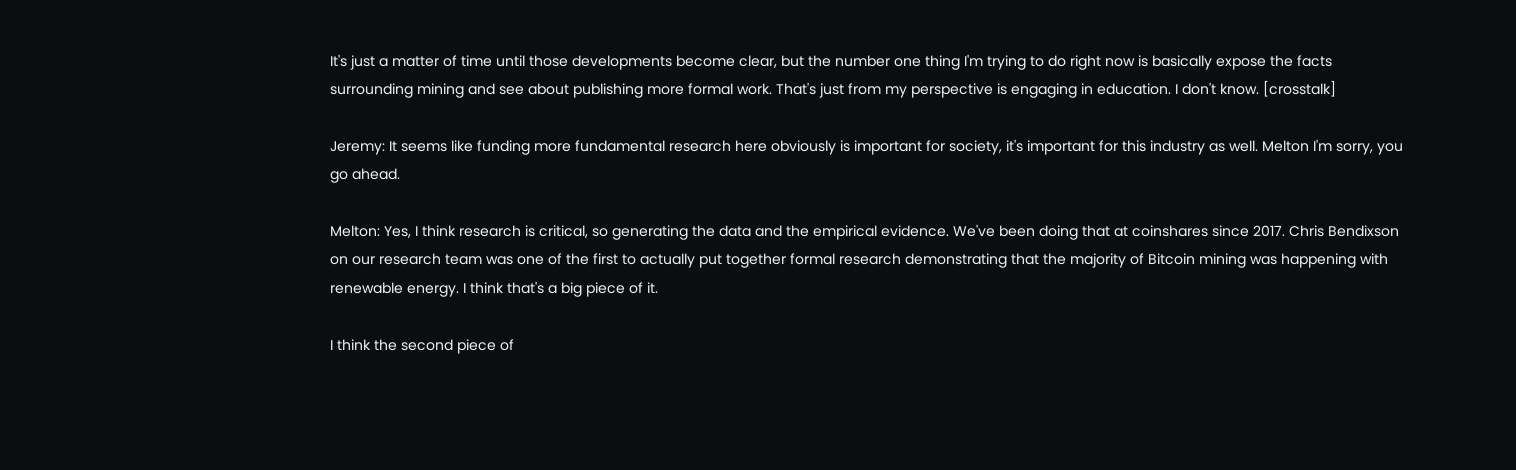It's just a matter of time until those developments become clear, but the number one thing I'm trying to do right now is basically expose the facts surrounding mining and see about publishing more formal work. That's just from my perspective is engaging in education. I don't know. [crosstalk]

Jeremy: It seems like funding more fundamental research here obviously is important for society, it's important for this industry as well. Melton I'm sorry, you go ahead.

Melton: Yes, I think research is critical, so generating the data and the empirical evidence. We've been doing that at coinshares since 2017. Chris Bendixson on our research team was one of the first to actually put together formal research demonstrating that the majority of Bitcoin mining was happening with renewable energy. I think that's a big piece of it.

I think the second piece of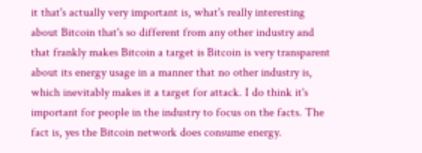it that's actually very important is, what's really interesting about Bitcoin that's so different from any other industry and that frankly makes Bitcoin a target is Bitcoin is very transparent about its energy usage in a manner that no other industry is, which inevitably makes it a target for attack. I do think it's important for people in the industry to focus on the facts. The fact is, yes the Bitcoin network does consume energy.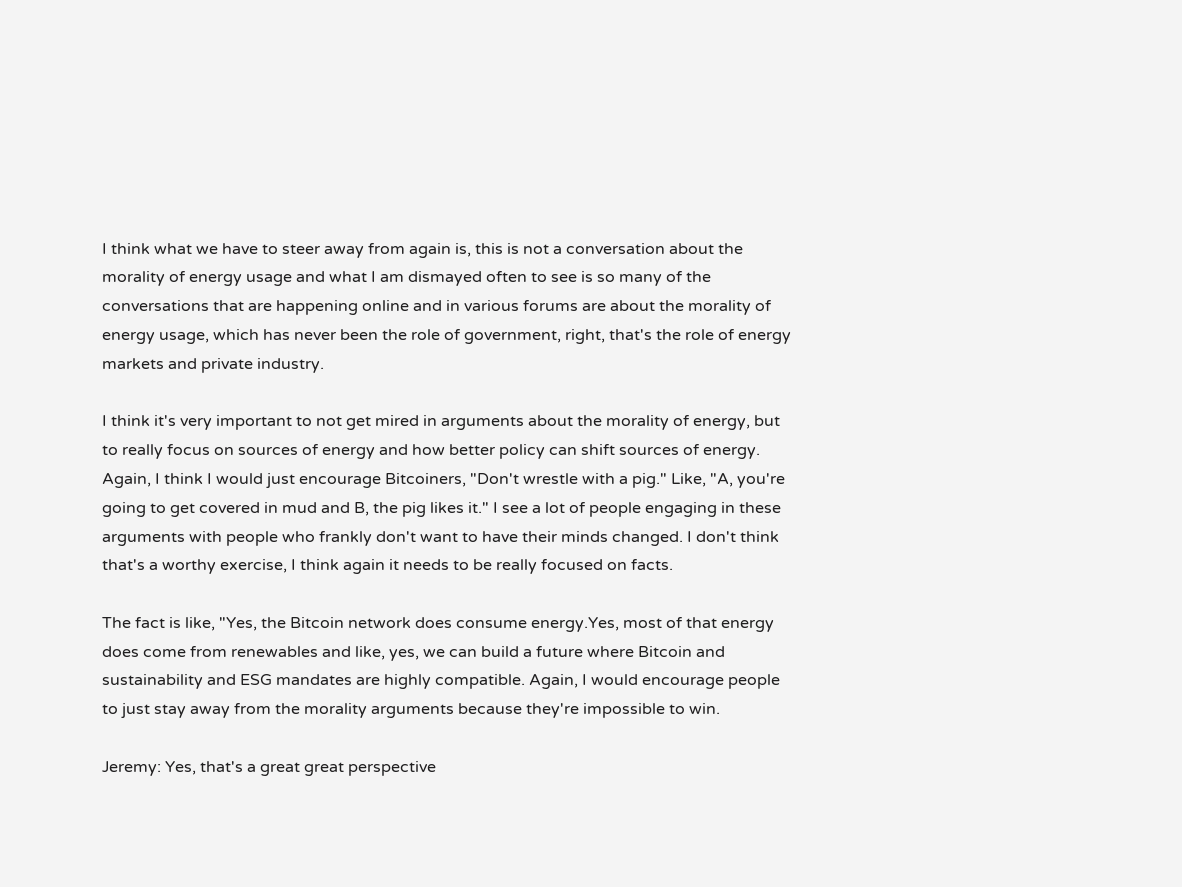I think what we have to steer away from again is, this is not a conversation about the morality of energy usage and what I am dismayed often to see is so many of the conversations that are happening online and in various forums are about the morality of energy usage, which has never been the role of government, right, that's the role of energy markets and private industry.

I think it's very important to not get mired in arguments about the morality of energy, but to really focus on sources of energy and how better policy can shift sources of energy. Again, I think I would just encourage Bitcoiners, "Don't wrestle with a pig." Like, "A, you're going to get covered in mud and B, the pig likes it." I see a lot of people engaging in these arguments with people who frankly don't want to have their minds changed. I don't think that's a worthy exercise, I think again it needs to be really focused on facts.

The fact is like, "Yes, the Bitcoin network does consume energy.Yes, most of that energy does come from renewables and like, yes, we can build a future where Bitcoin and sustainability and ESG mandates are highly compatible. Again, I would encourage people to just stay away from the morality arguments because they're impossible to win.

Jeremy: Yes, that's a great great perspective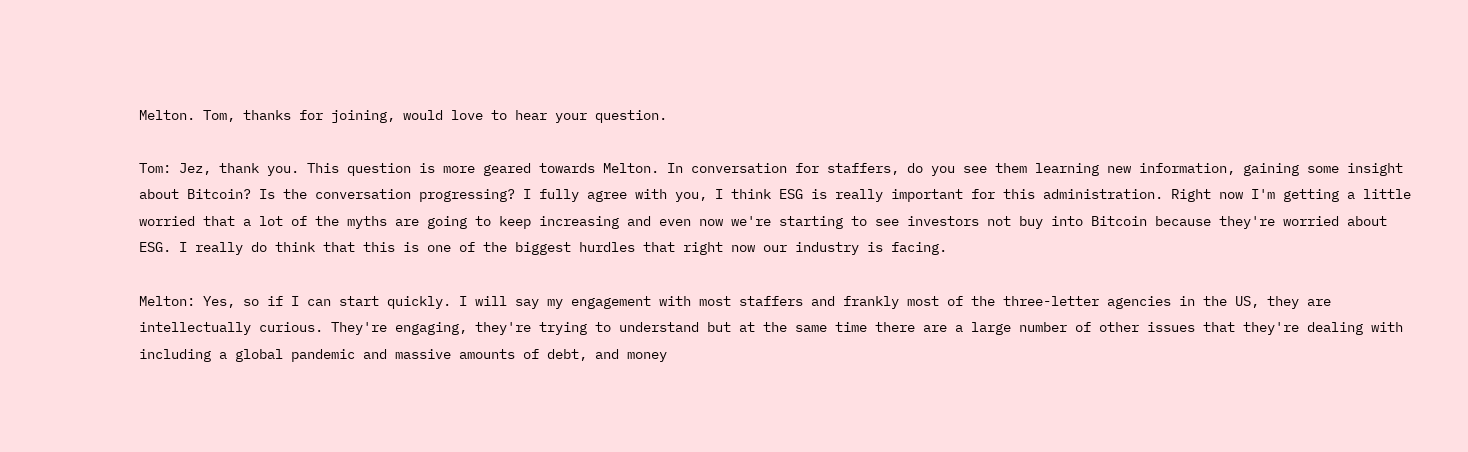Melton. Tom, thanks for joining, would love to hear your question.

Tom: Jez, thank you. This question is more geared towards Melton. In conversation for staffers, do you see them learning new information, gaining some insight about Bitcoin? Is the conversation progressing? I fully agree with you, I think ESG is really important for this administration. Right now I'm getting a little worried that a lot of the myths are going to keep increasing and even now we're starting to see investors not buy into Bitcoin because they're worried about ESG. I really do think that this is one of the biggest hurdles that right now our industry is facing.

Melton: Yes, so if I can start quickly. I will say my engagement with most staffers and frankly most of the three-letter agencies in the US, they are intellectually curious. They're engaging, they're trying to understand but at the same time there are a large number of other issues that they're dealing with including a global pandemic and massive amounts of debt, and money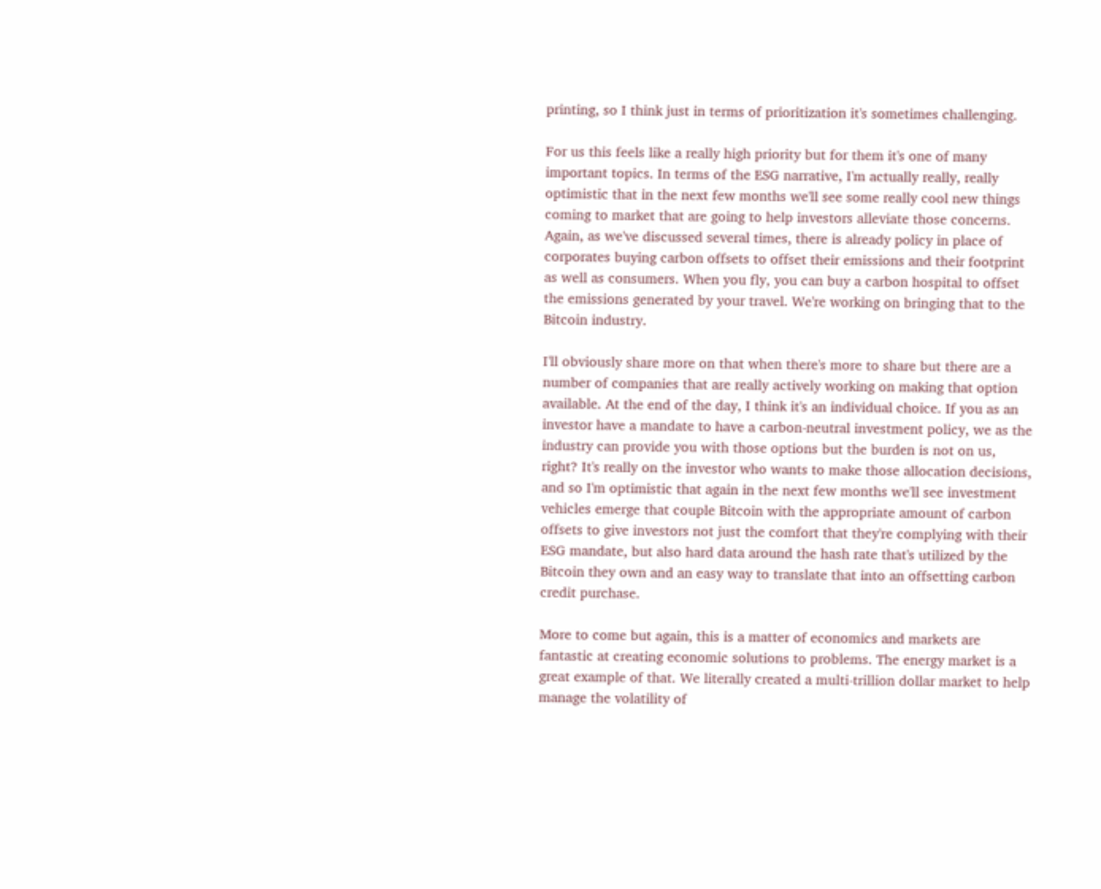printing, so I think just in terms of prioritization it's sometimes challenging.

For us this feels like a really high priority but for them it's one of many important topics. In terms of the ESG narrative, I'm actually really, really optimistic that in the next few months we'll see some really cool new things coming to market that are going to help investors alleviate those concerns. Again, as we've discussed several times, there is already policy in place of corporates buying carbon offsets to offset their emissions and their footprint as well as consumers. When you fly, you can buy a carbon hospital to offset the emissions generated by your travel. We're working on bringing that to the Bitcoin industry.

I'll obviously share more on that when there's more to share but there are a number of companies that are really actively working on making that option available. At the end of the day, I think it's an individual choice. If you as an investor have a mandate to have a carbon-neutral investment policy, we as the industry can provide you with those options but the burden is not on us, right? It's really on the investor who wants to make those allocation decisions, and so I'm optimistic that again in the next few months we'll see investment vehicles emerge that couple Bitcoin with the appropriate amount of carbon offsets to give investors not just the comfort that they're complying with their ESG mandate, but also hard data around the hash rate that's utilized by the Bitcoin they own and an easy way to translate that into an offsetting carbon credit purchase.

More to come but again, this is a matter of economics and markets are fantastic at creating economic solutions to problems. The energy market is a great example of that. We literally created a multi-trillion dollar market to help manage the volatility of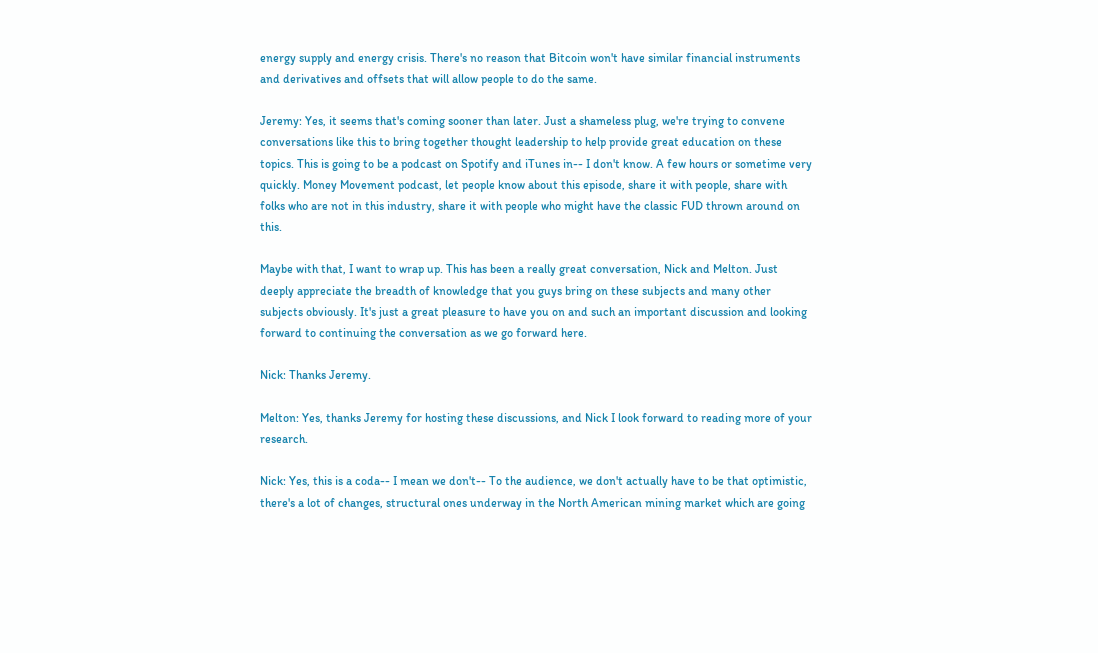energy supply and energy crisis. There's no reason that Bitcoin won't have similar financial instruments and derivatives and offsets that will allow people to do the same.

Jeremy: Yes, it seems that's coming sooner than later. Just a shameless plug, we're trying to convene conversations like this to bring together thought leadership to help provide great education on these topics. This is going to be a podcast on Spotify and iTunes in-- I don't know. A few hours or sometime very quickly. Money Movement podcast, let people know about this episode, share it with people, share with folks who are not in this industry, share it with people who might have the classic FUD thrown around on this.

Maybe with that, I want to wrap up. This has been a really great conversation, Nick and Melton. Just deeply appreciate the breadth of knowledge that you guys bring on these subjects and many other subjects obviously. It's just a great pleasure to have you on and such an important discussion and looking forward to continuing the conversation as we go forward here.

Nick: Thanks Jeremy.

Melton: Yes, thanks Jeremy for hosting these discussions, and Nick I look forward to reading more of your research.

Nick: Yes, this is a coda-- I mean we don't-- To the audience, we don't actually have to be that optimistic, there's a lot of changes, structural ones underway in the North American mining market which are going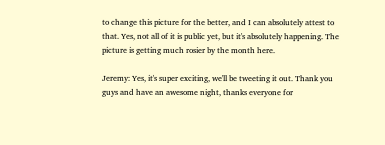to change this picture for the better, and I can absolutely attest to that. Yes, not all of it is public yet, but it's absolutely happening. The picture is getting much rosier by the month here.

Jeremy: Yes, it's super exciting, we'll be tweeting it out. Thank you guys and have an awesome night, thanks everyone for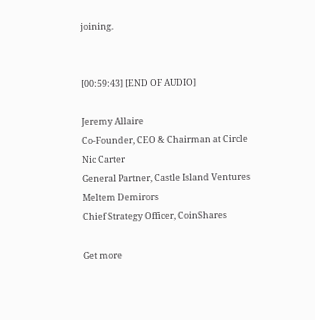joining.


[00:59:43] [END OF AUDIO]

Jeremy Allaire
Co-Founder, CEO & Chairman at Circle
Nic Carter
General Partner, Castle Island Ventures
Meltem Demirors
Chief Strategy Officer, CoinShares

Get more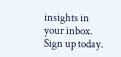insights in your inbox. Sign up today.